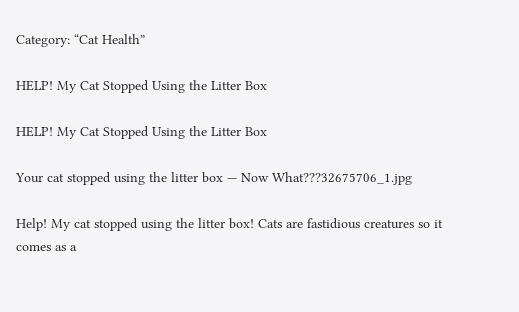Category: “Cat Health”

HELP! My Cat Stopped Using the Litter Box

HELP! My Cat Stopped Using the Litter Box

Your cat stopped using the litter box — Now What???32675706_1.jpg

Help! My cat stopped using the litter box! Cats are fastidious creatures so it comes as a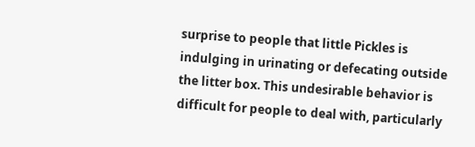surprise to people that little Pickles is indulging in urinating or defecating outside the litter box. This undesirable behavior is difficult for people to deal with, particularly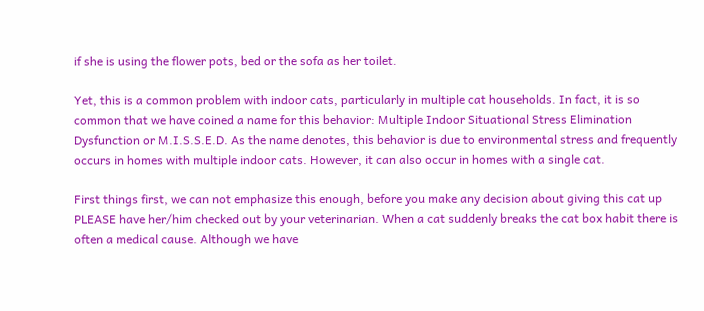if she is using the flower pots, bed or the sofa as her toilet.

Yet, this is a common problem with indoor cats, particularly in multiple cat households. In fact, it is so common that we have coined a name for this behavior: Multiple Indoor Situational Stress Elimination Dysfunction or M.I.S.S.E.D. As the name denotes, this behavior is due to environmental stress and frequently occurs in homes with multiple indoor cats. However, it can also occur in homes with a single cat.

First things first, we can not emphasize this enough, before you make any decision about giving this cat up PLEASE have her/him checked out by your veterinarian. When a cat suddenly breaks the cat box habit there is often a medical cause. Although we have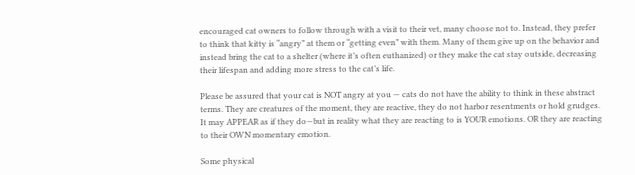encouraged cat owners to follow through with a visit to their vet, many choose not to. Instead, they prefer to think that kitty is “angry” at them or “getting even” with them. Many of them give up on the behavior and instead bring the cat to a shelter (where it’s often euthanized) or they make the cat stay outside, decreasing their lifespan and adding more stress to the cat’s life.

Please be assured that your cat is NOT angry at you — cats do not have the ability to think in these abstract terms. They are creatures of the moment, they are reactive, they do not harbor resentments or hold grudges. It may APPEAR as if they do—but in reality what they are reacting to is YOUR emotions. OR they are reacting to their OWN momentary emotion.

Some physical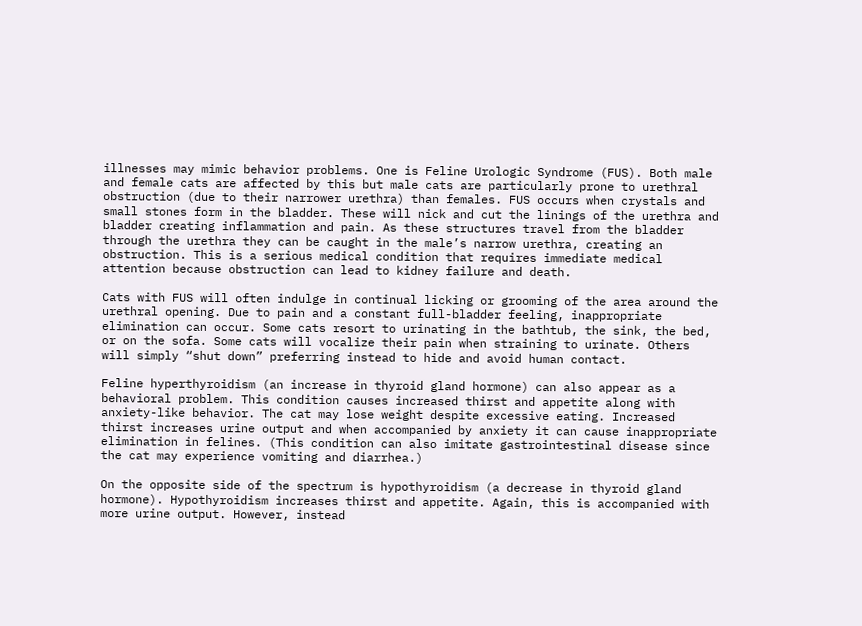illnesses may mimic behavior problems. One is Feline Urologic Syndrome (FUS). Both male and female cats are affected by this but male cats are particularly prone to urethral obstruction (due to their narrower urethra) than females. FUS occurs when crystals and small stones form in the bladder. These will nick and cut the linings of the urethra and bladder creating inflammation and pain. As these structures travel from the bladder through the urethra they can be caught in the male’s narrow urethra, creating an obstruction. This is a serious medical condition that requires immediate medical attention because obstruction can lead to kidney failure and death.

Cats with FUS will often indulge in continual licking or grooming of the area around the urethral opening. Due to pain and a constant full-bladder feeling, inappropriate elimination can occur. Some cats resort to urinating in the bathtub, the sink, the bed, or on the sofa. Some cats will vocalize their pain when straining to urinate. Others will simply “shut down” preferring instead to hide and avoid human contact.

Feline hyperthyroidism (an increase in thyroid gland hormone) can also appear as a behavioral problem. This condition causes increased thirst and appetite along with anxiety-like behavior. The cat may lose weight despite excessive eating. Increased thirst increases urine output and when accompanied by anxiety it can cause inappropriate elimination in felines. (This condition can also imitate gastrointestinal disease since the cat may experience vomiting and diarrhea.)

On the opposite side of the spectrum is hypothyroidism (a decrease in thyroid gland hormone). Hypothyroidism increases thirst and appetite. Again, this is accompanied with more urine output. However, instead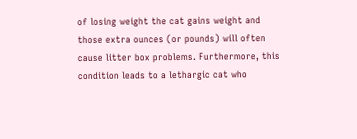of losing weight the cat gains weight and those extra ounces (or pounds) will often cause litter box problems. Furthermore, this condition leads to a lethargic cat who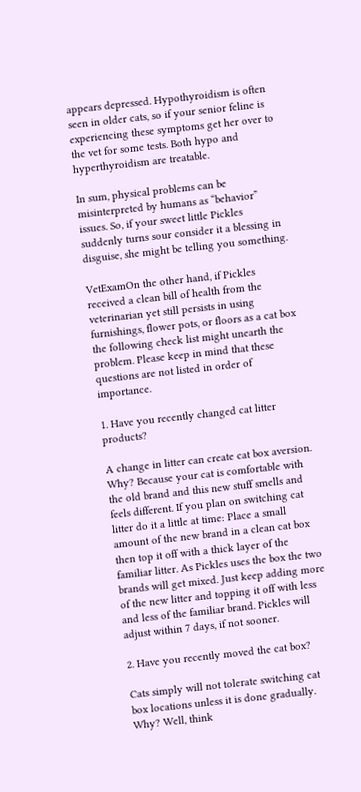appears depressed. Hypothyroidism is often seen in older cats, so if your senior feline is experiencing these symptoms get her over to the vet for some tests. Both hypo and hyperthyroidism are treatable.

In sum, physical problems can be misinterpreted by humans as “behavior” issues. So, if your sweet little Pickles suddenly turns sour consider it a blessing in disguise, she might be telling you something.

VetExamOn the other hand, if Pickles received a clean bill of health from the veterinarian yet still persists in using furnishings, flower pots, or floors as a cat box the following check list might unearth the problem. Please keep in mind that these questions are not listed in order of importance.

1. Have you recently changed cat litter products?

A change in litter can create cat box aversion. Why? Because your cat is comfortable with the old brand and this new stuff smells and feels different. If you plan on switching cat litter do it a little at time: Place a small amount of the new brand in a clean cat box then top it off with a thick layer of the familiar litter. As Pickles uses the box the two brands will get mixed. Just keep adding more of the new litter and topping it off with less and less of the familiar brand. Pickles will adjust within 7 days, if not sooner.

2. Have you recently moved the cat box?

Cats simply will not tolerate switching cat box locations unless it is done gradually. Why? Well, think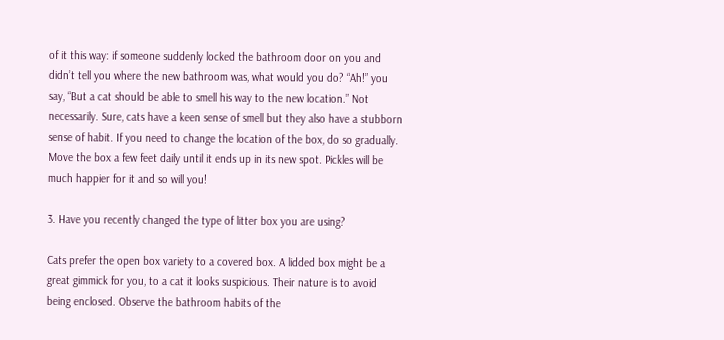of it this way: if someone suddenly locked the bathroom door on you and didn’t tell you where the new bathroom was, what would you do? “Ah!” you say, “But a cat should be able to smell his way to the new location.” Not necessarily. Sure, cats have a keen sense of smell but they also have a stubborn sense of habit. If you need to change the location of the box, do so gradually. Move the box a few feet daily until it ends up in its new spot. Pickles will be much happier for it and so will you!

3. Have you recently changed the type of litter box you are using?

Cats prefer the open box variety to a covered box. A lidded box might be a great gimmick for you, to a cat it looks suspicious. Their nature is to avoid being enclosed. Observe the bathroom habits of the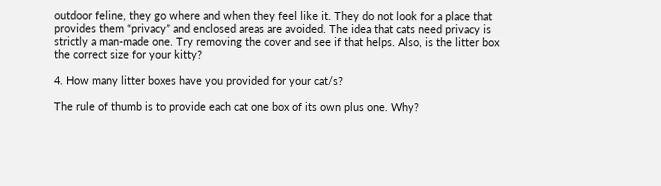outdoor feline, they go where and when they feel like it. They do not look for a place that provides them “privacy” and enclosed areas are avoided. The idea that cats need privacy is strictly a man-made one. Try removing the cover and see if that helps. Also, is the litter box the correct size for your kitty?

4. How many litter boxes have you provided for your cat/s?

The rule of thumb is to provide each cat one box of its own plus one. Why?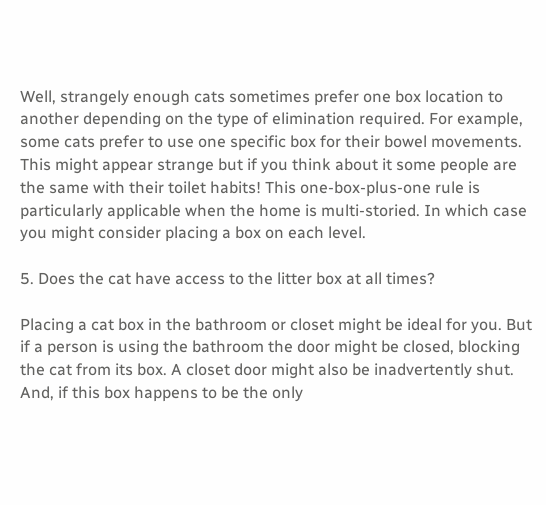Well, strangely enough cats sometimes prefer one box location to another depending on the type of elimination required. For example, some cats prefer to use one specific box for their bowel movements. This might appear strange but if you think about it some people are the same with their toilet habits! This one-box-plus-one rule is particularly applicable when the home is multi-storied. In which case you might consider placing a box on each level.

5. Does the cat have access to the litter box at all times?

Placing a cat box in the bathroom or closet might be ideal for you. But if a person is using the bathroom the door might be closed, blocking the cat from its box. A closet door might also be inadvertently shut. And, if this box happens to be the only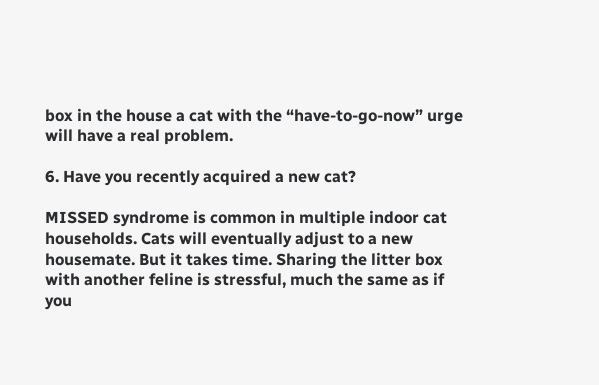box in the house a cat with the “have-to-go-now” urge will have a real problem.

6. Have you recently acquired a new cat?

MISSED syndrome is common in multiple indoor cat households. Cats will eventually adjust to a new housemate. But it takes time. Sharing the litter box with another feline is stressful, much the same as if you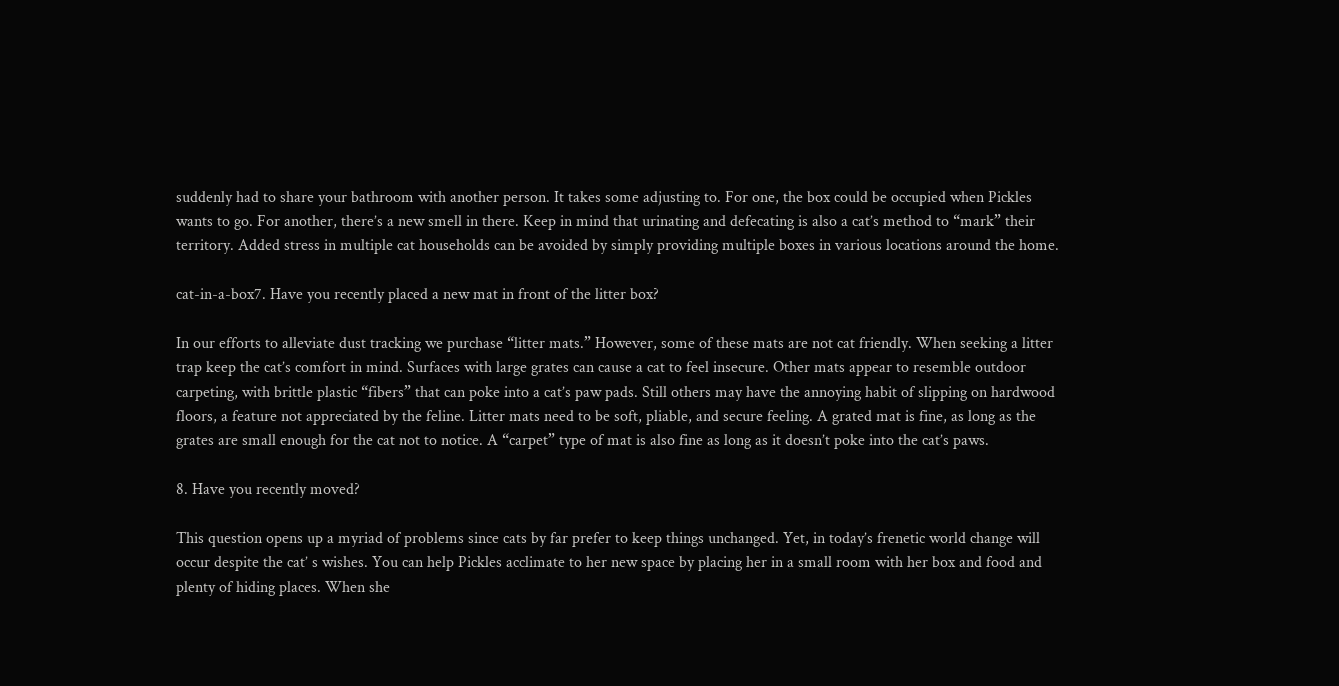suddenly had to share your bathroom with another person. It takes some adjusting to. For one, the box could be occupied when Pickles wants to go. For another, there’s a new smell in there. Keep in mind that urinating and defecating is also a cat’s method to “mark” their territory. Added stress in multiple cat households can be avoided by simply providing multiple boxes in various locations around the home.

cat-in-a-box7. Have you recently placed a new mat in front of the litter box?

In our efforts to alleviate dust tracking we purchase “litter mats.” However, some of these mats are not cat friendly. When seeking a litter trap keep the cat’s comfort in mind. Surfaces with large grates can cause a cat to feel insecure. Other mats appear to resemble outdoor carpeting, with brittle plastic “fibers” that can poke into a cat’s paw pads. Still others may have the annoying habit of slipping on hardwood floors, a feature not appreciated by the feline. Litter mats need to be soft, pliable, and secure feeling. A grated mat is fine, as long as the grates are small enough for the cat not to notice. A “carpet” type of mat is also fine as long as it doesn’t poke into the cat’s paws.

8. Have you recently moved?

This question opens up a myriad of problems since cats by far prefer to keep things unchanged. Yet, in today’s frenetic world change will occur despite the cat’ s wishes. You can help Pickles acclimate to her new space by placing her in a small room with her box and food and plenty of hiding places. When she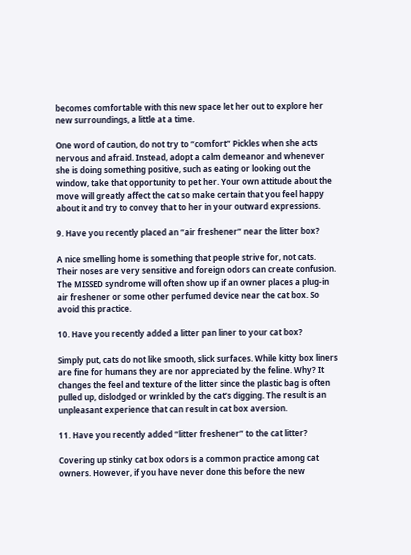becomes comfortable with this new space let her out to explore her new surroundings, a little at a time.

One word of caution, do not try to “comfort” Pickles when she acts nervous and afraid. Instead, adopt a calm demeanor and whenever she is doing something positive, such as eating or looking out the window, take that opportunity to pet her. Your own attitude about the move will greatly affect the cat so make certain that you feel happy about it and try to convey that to her in your outward expressions.

9. Have you recently placed an “air freshener” near the litter box?

A nice smelling home is something that people strive for, not cats. Their noses are very sensitive and foreign odors can create confusion. The MISSED syndrome will often show up if an owner places a plug-in air freshener or some other perfumed device near the cat box. So avoid this practice.

10. Have you recently added a litter pan liner to your cat box?

Simply put, cats do not like smooth, slick surfaces. While kitty box liners are fine for humans they are nor appreciated by the feline. Why? It changes the feel and texture of the litter since the plastic bag is often pulled up, dislodged or wrinkled by the cat’s digging. The result is an unpleasant experience that can result in cat box aversion.

11. Have you recently added “litter freshener” to the cat litter?

Covering up stinky cat box odors is a common practice among cat owners. However, if you have never done this before the new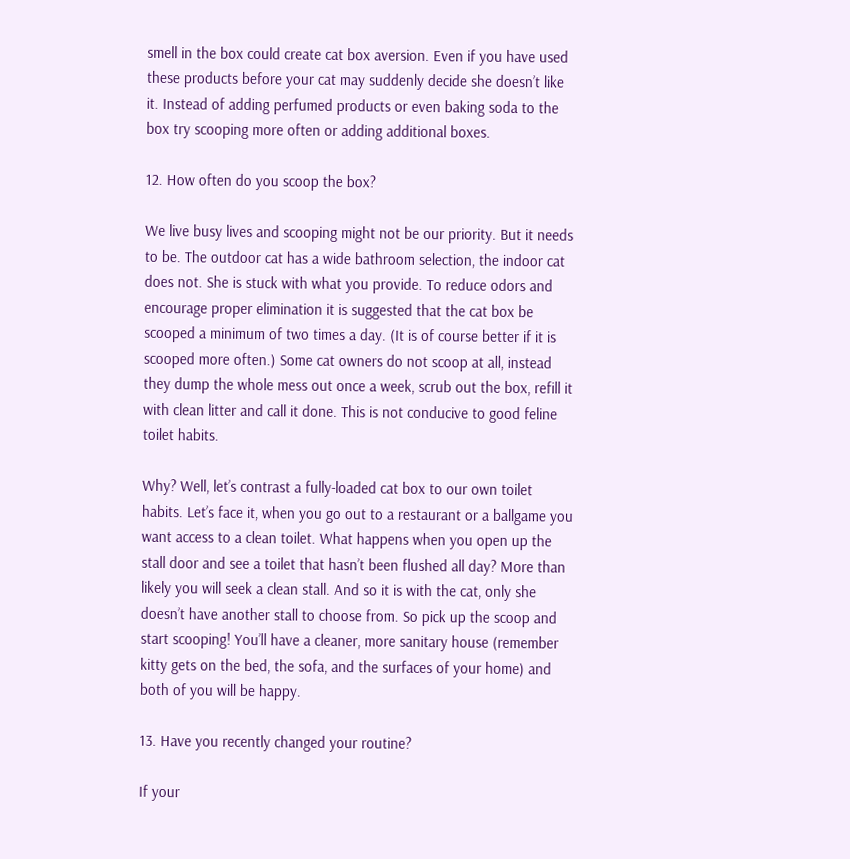smell in the box could create cat box aversion. Even if you have used these products before your cat may suddenly decide she doesn’t like it. Instead of adding perfumed products or even baking soda to the box try scooping more often or adding additional boxes.

12. How often do you scoop the box?

We live busy lives and scooping might not be our priority. But it needs to be. The outdoor cat has a wide bathroom selection, the indoor cat does not. She is stuck with what you provide. To reduce odors and encourage proper elimination it is suggested that the cat box be scooped a minimum of two times a day. (It is of course better if it is scooped more often.) Some cat owners do not scoop at all, instead they dump the whole mess out once a week, scrub out the box, refill it with clean litter and call it done. This is not conducive to good feline toilet habits.

Why? Well, let’s contrast a fully-loaded cat box to our own toilet habits. Let’s face it, when you go out to a restaurant or a ballgame you want access to a clean toilet. What happens when you open up the stall door and see a toilet that hasn’t been flushed all day? More than likely you will seek a clean stall. And so it is with the cat, only she doesn’t have another stall to choose from. So pick up the scoop and start scooping! You’ll have a cleaner, more sanitary house (remember kitty gets on the bed, the sofa, and the surfaces of your home) and both of you will be happy.

13. Have you recently changed your routine?

If your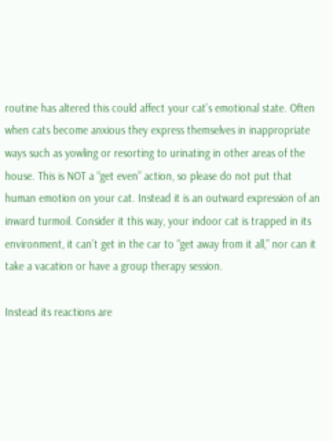routine has altered this could affect your cat’s emotional state. Often when cats become anxious they express themselves in inappropriate ways such as yowling or resorting to urinating in other areas of the house. This is NOT a “get even” action, so please do not put that human emotion on your cat. Instead it is an outward expression of an inward turmoil. Consider it this way, your indoor cat is trapped in its environment, it can’t get in the car to “get away from it all,” nor can it take a vacation or have a group therapy session.

Instead its reactions are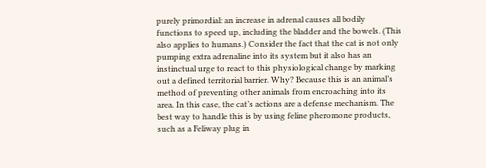purely primordial: an increase in adrenal causes all bodily functions to speed up, including the bladder and the bowels. (This also applies to humans.) Consider the fact that the cat is not only pumping extra adrenaline into its system but it also has an instinctual urge to react to this physiological change by marking out a defined territorial barrier. Why? Because this is an animal’s method of preventing other animals from encroaching into its area. In this case, the cat’s actions are a defense mechanism. The best way to handle this is by using feline pheromone products, such as a Feliway plug in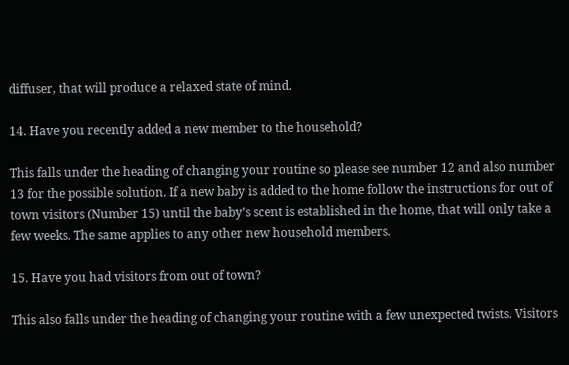diffuser, that will produce a relaxed state of mind.

14. Have you recently added a new member to the household?

This falls under the heading of changing your routine so please see number 12 and also number 13 for the possible solution. If a new baby is added to the home follow the instructions for out of town visitors (Number 15) until the baby’s scent is established in the home, that will only take a few weeks. The same applies to any other new household members.

15. Have you had visitors from out of town?

This also falls under the heading of changing your routine with a few unexpected twists. Visitors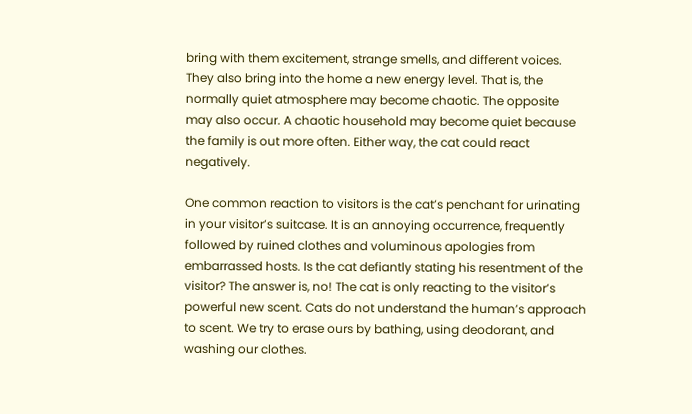bring with them excitement, strange smells, and different voices. They also bring into the home a new energy level. That is, the normally quiet atmosphere may become chaotic. The opposite may also occur. A chaotic household may become quiet because the family is out more often. Either way, the cat could react negatively.

One common reaction to visitors is the cat’s penchant for urinating in your visitor’s suitcase. It is an annoying occurrence, frequently followed by ruined clothes and voluminous apologies from embarrassed hosts. Is the cat defiantly stating his resentment of the visitor? The answer is, no! The cat is only reacting to the visitor’s powerful new scent. Cats do not understand the human’s approach to scent. We try to erase ours by bathing, using deodorant, and washing our clothes.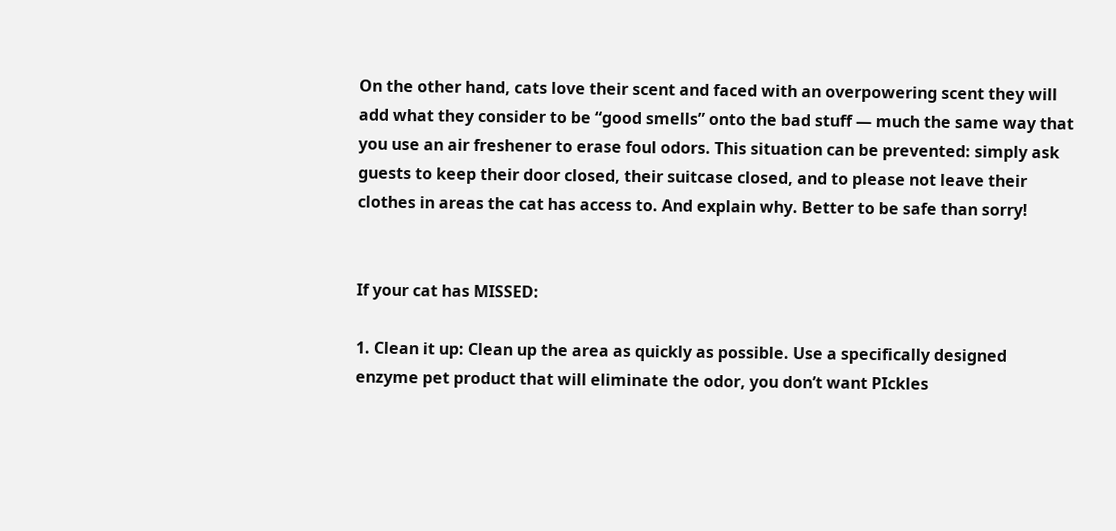On the other hand, cats love their scent and faced with an overpowering scent they will add what they consider to be “good smells” onto the bad stuff — much the same way that you use an air freshener to erase foul odors. This situation can be prevented: simply ask guests to keep their door closed, their suitcase closed, and to please not leave their clothes in areas the cat has access to. And explain why. Better to be safe than sorry!


If your cat has MISSED:

1. Clean it up: Clean up the area as quickly as possible. Use a specifically designed enzyme pet product that will eliminate the odor, you don’t want PIckles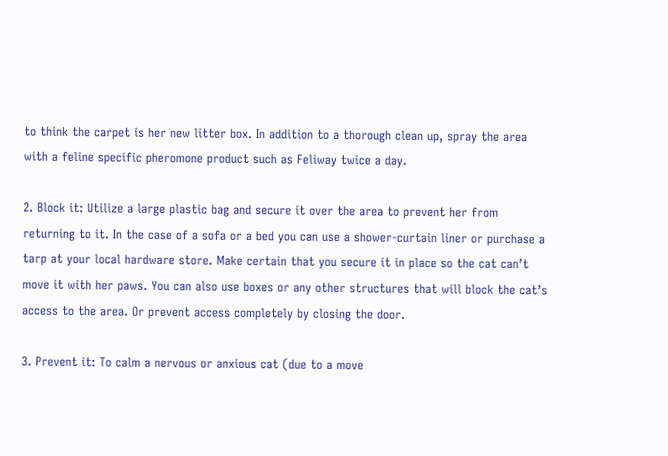to think the carpet is her new litter box. In addition to a thorough clean up, spray the area with a feline specific pheromone product such as Feliway twice a day.

2. Block it: Utilize a large plastic bag and secure it over the area to prevent her from returning to it. In the case of a sofa or a bed you can use a shower-curtain liner or purchase a tarp at your local hardware store. Make certain that you secure it in place so the cat can’t move it with her paws. You can also use boxes or any other structures that will block the cat’s access to the area. Or prevent access completely by closing the door.

3. Prevent it: To calm a nervous or anxious cat (due to a move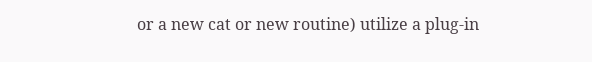or a new cat or new routine) utilize a plug-in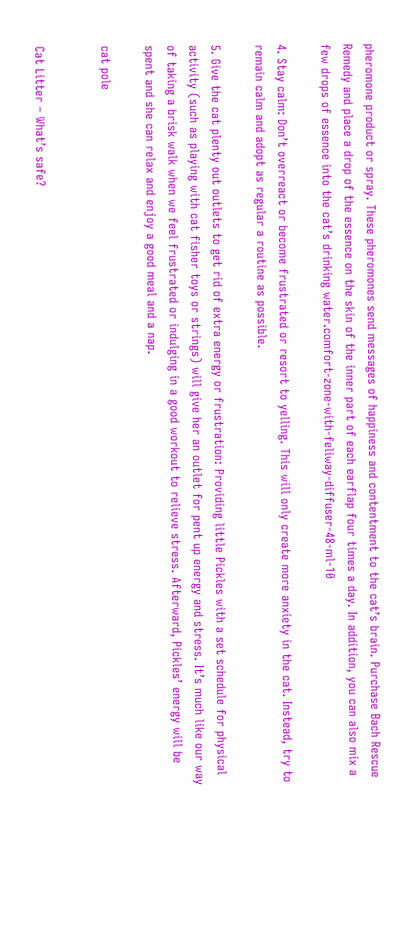pheromone product or spray. These pheromones send messages of happiness and contentment to the cat’s brain. Purchase Bach Rescue Remedy and place a drop of the essence on the skin of the inner part of each earflap four times a day. In addition, you can also mix a few drops of essence into the cat’s drinking water.comfort-zone-with-feliway-diffuser-48-ml-10

4. Stay calm: Don’t overreact or become frustrated or resort to yelling. This will only create more anxiety in the cat. Instead, try to remain calm and adopt as regular a routine as possible.

5. Give the cat plenty out outlets to get rid of extra energy or frustration: Providing little Pickles with a set schedule for physical activity (such as playing with cat fisher toys or strings) will give her an outlet for pent up energy and stress. It’s much like our way of taking a brisk walk when we feel frustrated or indulging in a good workout to relieve stress. Afterward, Pickles’ energy will be spent and she can relax and enjoy a good meal and a nap.

cat pole


Cat Litter – What’s safe?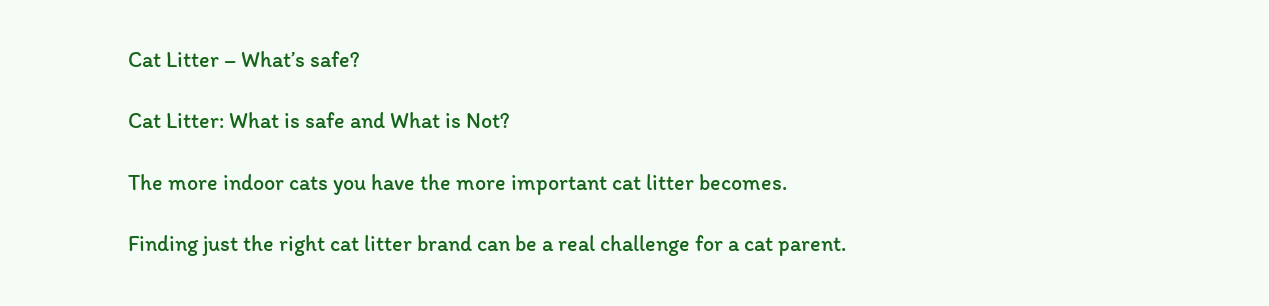Cat Litter – What’s safe?

Cat Litter: What is safe and What is Not?

The more indoor cats you have the more important cat litter becomes.

Finding just the right cat litter brand can be a real challenge for a cat parent.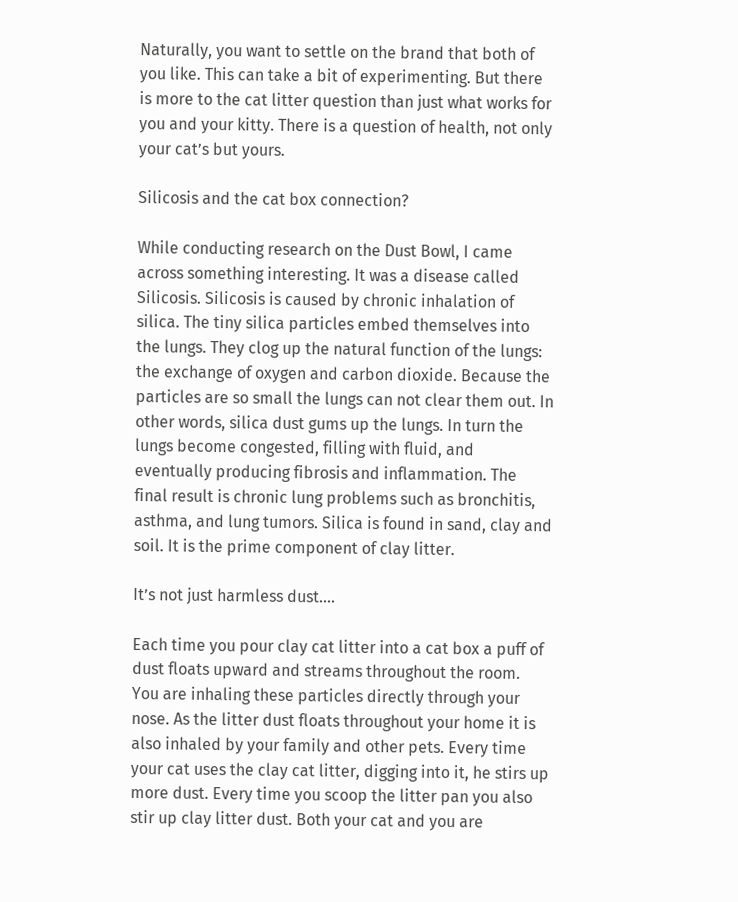Naturally, you want to settle on the brand that both of you like. This can take a bit of experimenting. But there is more to the cat litter question than just what works for you and your kitty. There is a question of health, not only your cat’s but yours.

Silicosis and the cat box connection?

While conducting research on the Dust Bowl, I came across something interesting. It was a disease called Silicosis. Silicosis is caused by chronic inhalation of silica. The tiny silica particles embed themselves into the lungs. They clog up the natural function of the lungs: the exchange of oxygen and carbon dioxide. Because the particles are so small the lungs can not clear them out. In other words, silica dust gums up the lungs. In turn the lungs become congested, filling with fluid, and eventually producing fibrosis and inflammation. The final result is chronic lung problems such as bronchitis, asthma, and lung tumors. Silica is found in sand, clay and soil. It is the prime component of clay litter.

It’s not just harmless dust….

Each time you pour clay cat litter into a cat box a puff of dust floats upward and streams throughout the room. You are inhaling these particles directly through your nose. As the litter dust floats throughout your home it is also inhaled by your family and other pets. Every time your cat uses the clay cat litter, digging into it, he stirs up more dust. Every time you scoop the litter pan you also stir up clay litter dust. Both your cat and you are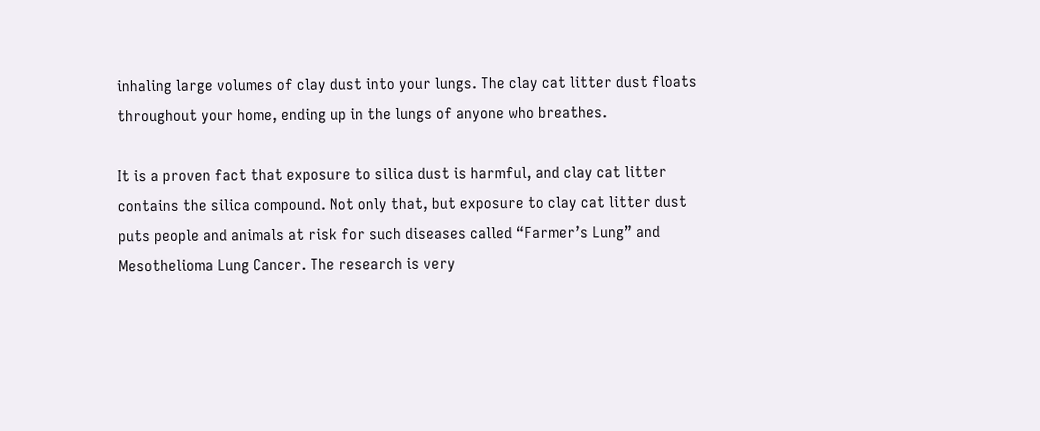inhaling large volumes of clay dust into your lungs. The clay cat litter dust floats throughout your home, ending up in the lungs of anyone who breathes.

It is a proven fact that exposure to silica dust is harmful, and clay cat litter contains the silica compound. Not only that, but exposure to clay cat litter dust puts people and animals at risk for such diseases called “Farmer’s Lung” and Mesothelioma Lung Cancer. The research is very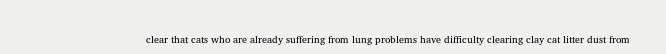clear that cats who are already suffering from lung problems have difficulty clearing clay cat litter dust from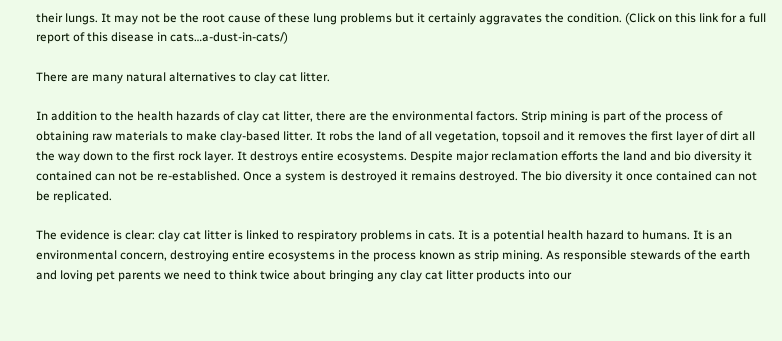their lungs. It may not be the root cause of these lung problems but it certainly aggravates the condition. (Click on this link for a full report of this disease in cats…a-dust-in-cats/)

There are many natural alternatives to clay cat litter.

In addition to the health hazards of clay cat litter, there are the environmental factors. Strip mining is part of the process of obtaining raw materials to make clay-based litter. It robs the land of all vegetation, topsoil and it removes the first layer of dirt all the way down to the first rock layer. It destroys entire ecosystems. Despite major reclamation efforts the land and bio diversity it contained can not be re-established. Once a system is destroyed it remains destroyed. The bio diversity it once contained can not be replicated.

The evidence is clear: clay cat litter is linked to respiratory problems in cats. It is a potential health hazard to humans. It is an environmental concern, destroying entire ecosystems in the process known as strip mining. As responsible stewards of the earth and loving pet parents we need to think twice about bringing any clay cat litter products into our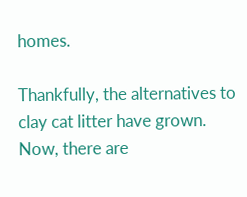homes.

Thankfully, the alternatives to clay cat litter have grown. Now, there are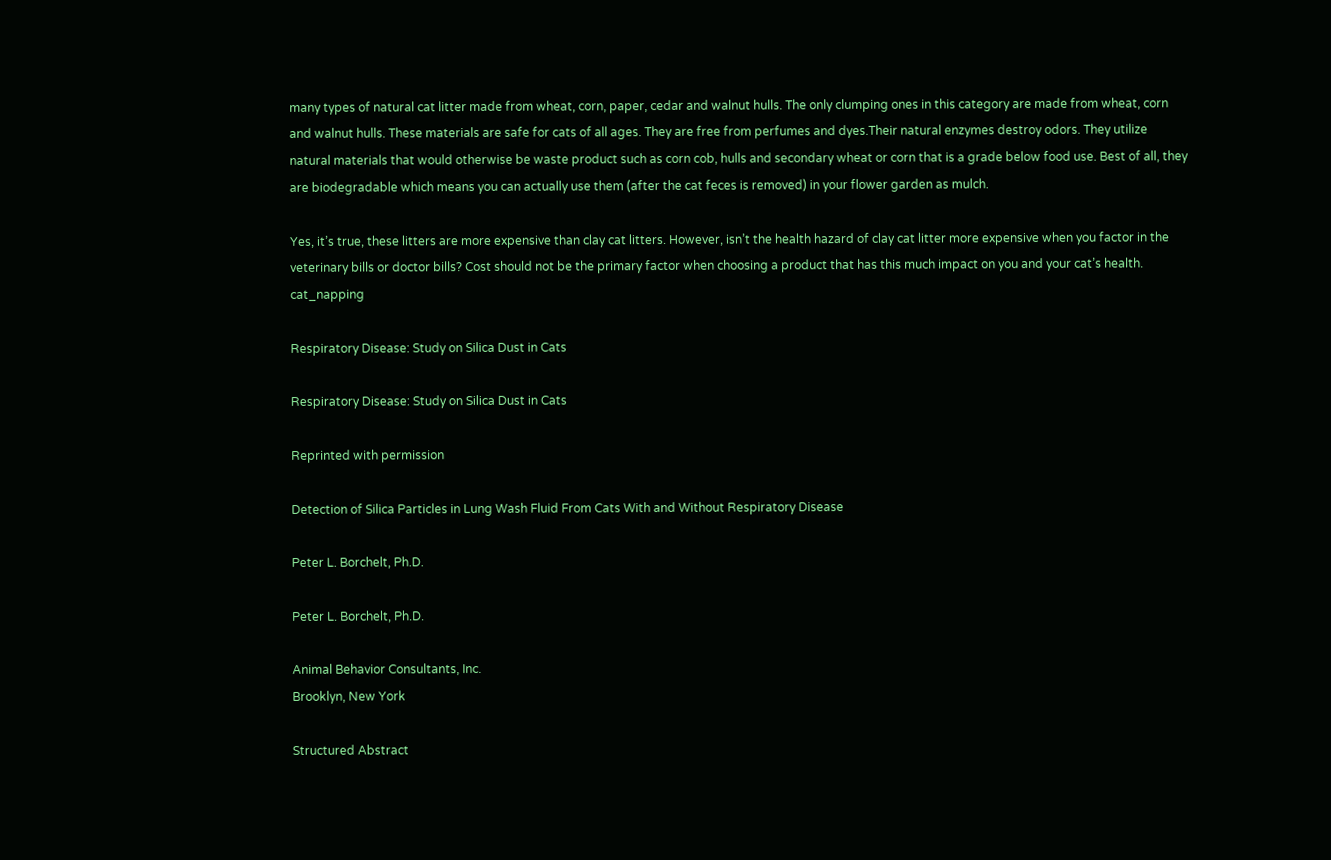many types of natural cat litter made from wheat, corn, paper, cedar and walnut hulls. The only clumping ones in this category are made from wheat, corn and walnut hulls. These materials are safe for cats of all ages. They are free from perfumes and dyes.Their natural enzymes destroy odors. They utilize natural materials that would otherwise be waste product such as corn cob, hulls and secondary wheat or corn that is a grade below food use. Best of all, they are biodegradable which means you can actually use them (after the cat feces is removed) in your flower garden as mulch.

Yes, it’s true, these litters are more expensive than clay cat litters. However, isn’t the health hazard of clay cat litter more expensive when you factor in the veterinary bills or doctor bills? Cost should not be the primary factor when choosing a product that has this much impact on you and your cat’s health. cat_napping

Respiratory Disease: Study on Silica Dust in Cats

Respiratory Disease: Study on Silica Dust in Cats

Reprinted with permission

Detection of Silica Particles in Lung Wash Fluid From Cats With and Without Respiratory Disease

Peter L. Borchelt, Ph.D.

Peter L. Borchelt, Ph.D.

Animal Behavior Consultants, Inc.
Brooklyn, New York

Structured Abstract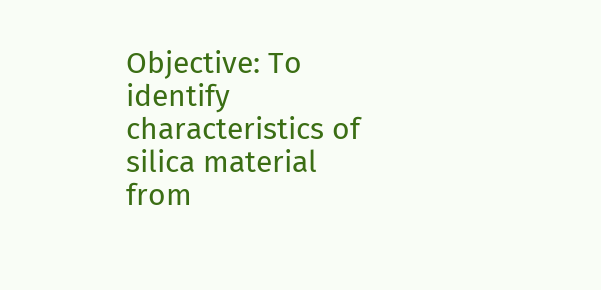Objective: To identify characteristics of silica material from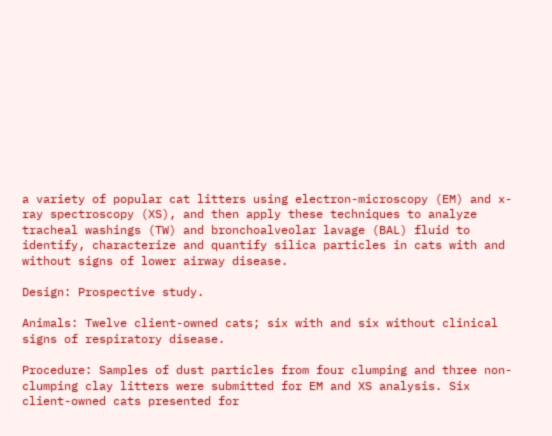a variety of popular cat litters using electron-microscopy (EM) and x-ray spectroscopy (XS), and then apply these techniques to analyze tracheal washings (TW) and bronchoalveolar lavage (BAL) fluid to identify, characterize and quantify silica particles in cats with and without signs of lower airway disease.

Design: Prospective study.

Animals: Twelve client-owned cats; six with and six without clinical signs of respiratory disease.

Procedure: Samples of dust particles from four clumping and three non-clumping clay litters were submitted for EM and XS analysis. Six client-owned cats presented for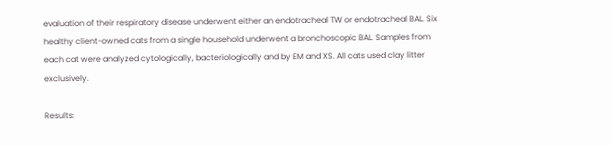evaluation of their respiratory disease underwent either an endotracheal TW or endotracheal BAL. Six healthy client-owned cats from a single household underwent a bronchoscopic BAL. Samples from each cat were analyzed cytologically, bacteriologically and by EM and XS. All cats used clay litter exclusively.

Results: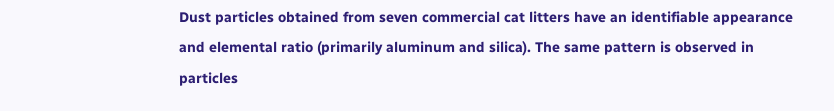Dust particles obtained from seven commercial cat litters have an identifiable appearance and elemental ratio (primarily aluminum and silica). The same pattern is observed in particles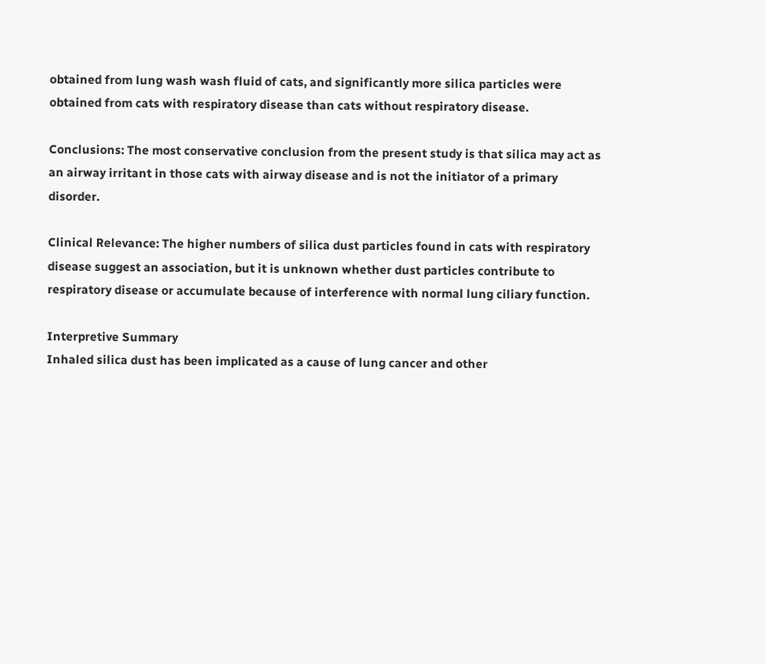obtained from lung wash wash fluid of cats, and significantly more silica particles were obtained from cats with respiratory disease than cats without respiratory disease.

Conclusions: The most conservative conclusion from the present study is that silica may act as an airway irritant in those cats with airway disease and is not the initiator of a primary disorder.

Clinical Relevance: The higher numbers of silica dust particles found in cats with respiratory disease suggest an association, but it is unknown whether dust particles contribute to respiratory disease or accumulate because of interference with normal lung ciliary function.

Interpretive Summary
Inhaled silica dust has been implicated as a cause of lung cancer and other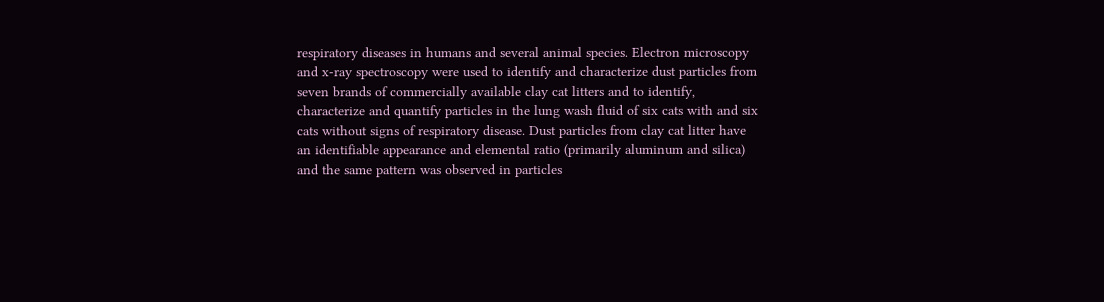respiratory diseases in humans and several animal species. Electron microscopy and x-ray spectroscopy were used to identify and characterize dust particles from seven brands of commercially available clay cat litters and to identify, characterize and quantify particles in the lung wash fluid of six cats with and six cats without signs of respiratory disease. Dust particles from clay cat litter have an identifiable appearance and elemental ratio (primarily aluminum and silica) and the same pattern was observed in particles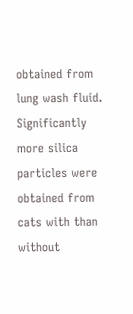obtained from lung wash fluid. Significantly more silica particles were obtained from cats with than without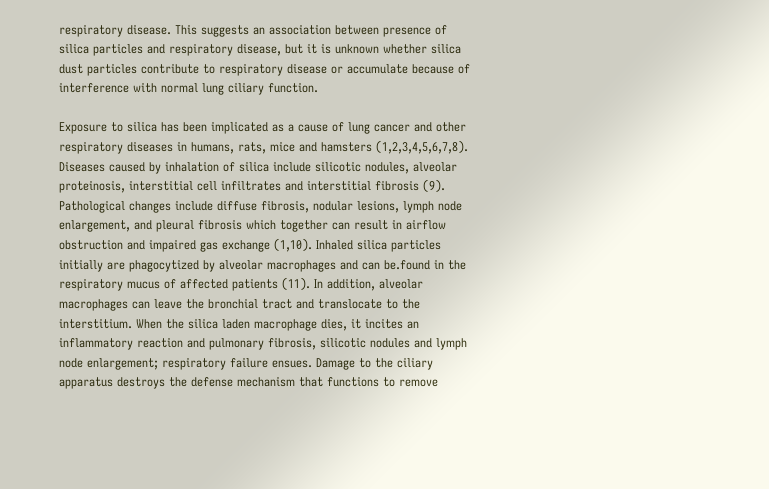respiratory disease. This suggests an association between presence of silica particles and respiratory disease, but it is unknown whether silica dust particles contribute to respiratory disease or accumulate because of interference with normal lung ciliary function.

Exposure to silica has been implicated as a cause of lung cancer and other respiratory diseases in humans, rats, mice and hamsters (1,2,3,4,5,6,7,8). Diseases caused by inhalation of silica include silicotic nodules, alveolar proteinosis, interstitial cell infiltrates and interstitial fibrosis (9). Pathological changes include diffuse fibrosis, nodular lesions, lymph node enlargement, and pleural fibrosis which together can result in airflow obstruction and impaired gas exchange (1,10). Inhaled silica particles initially are phagocytized by alveolar macrophages and can be.found in the respiratory mucus of affected patients (11). In addition, alveolar macrophages can leave the bronchial tract and translocate to the interstitium. When the silica laden macrophage dies, it incites an inflammatory reaction and pulmonary fibrosis, silicotic nodules and lymph node enlargement; respiratory failure ensues. Damage to the ciliary apparatus destroys the defense mechanism that functions to remove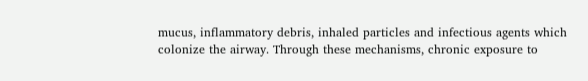mucus, inflammatory debris, inhaled particles and infectious agents which colonize the airway. Through these mechanisms, chronic exposure to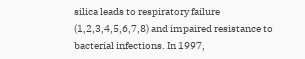silica leads to respiratory failure (1,2,3,4,5,6,7,8) and impaired resistance to bacterial infections. In 1997,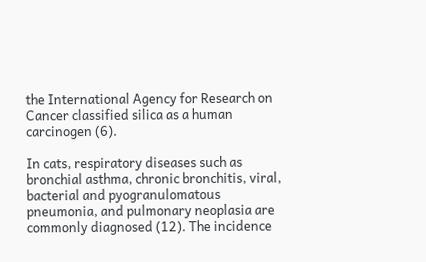the International Agency for Research on Cancer classified silica as a human carcinogen (6).

In cats, respiratory diseases such as bronchial asthma, chronic bronchitis, viral, bacterial and pyogranulomatous pneumonia, and pulmonary neoplasia are commonly diagnosed (12). The incidence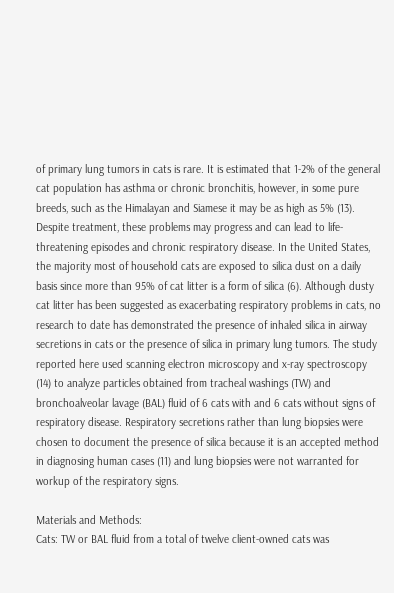of primary lung tumors in cats is rare. It is estimated that 1-2% of the general cat population has asthma or chronic bronchitis, however, in some pure breeds, such as the Himalayan and Siamese it may be as high as 5% (13). Despite treatment, these problems may progress and can lead to life-threatening episodes and chronic respiratory disease. In the United States, the majority most of household cats are exposed to silica dust on a daily basis since more than 95% of cat litter is a form of silica (6). Although dusty cat litter has been suggested as exacerbating respiratory problems in cats, no research to date has demonstrated the presence of inhaled silica in airway secretions in cats or the presence of silica in primary lung tumors. The study reported here used scanning electron microscopy and x-ray spectroscopy (14) to analyze particles obtained from tracheal washings (TW) and bronchoalveolar lavage (BAL) fluid of 6 cats with and 6 cats without signs of respiratory disease. Respiratory secretions rather than lung biopsies were chosen to document the presence of silica because it is an accepted method in diagnosing human cases (11) and lung biopsies were not warranted for workup of the respiratory signs.

Materials and Methods:
Cats: TW or BAL fluid from a total of twelve client-owned cats was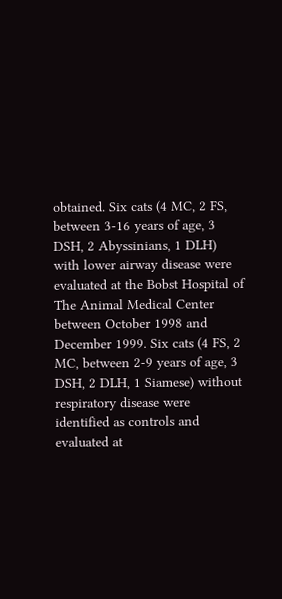obtained. Six cats (4 MC, 2 FS, between 3-16 years of age, 3 DSH, 2 Abyssinians, 1 DLH) with lower airway disease were evaluated at the Bobst Hospital of The Animal Medical Center between October 1998 and December 1999. Six cats (4 FS, 2 MC, between 2-9 years of age, 3 DSH, 2 DLH, 1 Siamese) without respiratory disease were identified as controls and evaluated at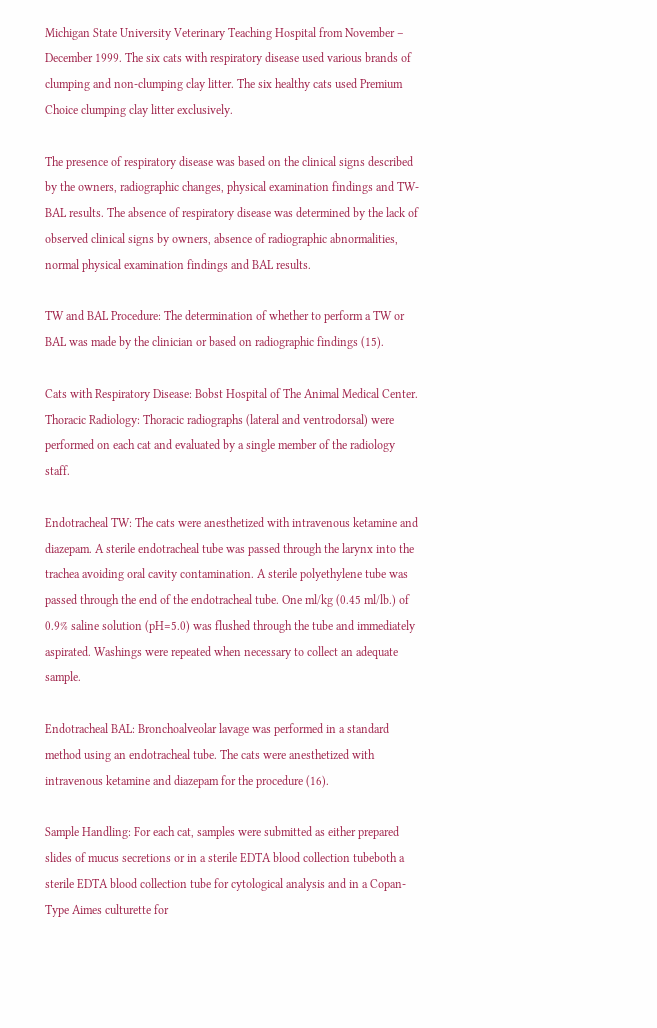Michigan State University Veterinary Teaching Hospital from November – December 1999. The six cats with respiratory disease used various brands of clumping and non-clumping clay litter. The six healthy cats used Premium Choice clumping clay litter exclusively.

The presence of respiratory disease was based on the clinical signs described by the owners, radiographic changes, physical examination findings and TW-BAL results. The absence of respiratory disease was determined by the lack of observed clinical signs by owners, absence of radiographic abnormalities, normal physical examination findings and BAL results.

TW and BAL Procedure: The determination of whether to perform a TW or BAL was made by the clinician or based on radiographic findings (15).

Cats with Respiratory Disease: Bobst Hospital of The Animal Medical Center.
Thoracic Radiology: Thoracic radiographs (lateral and ventrodorsal) were performed on each cat and evaluated by a single member of the radiology staff.

Endotracheal TW: The cats were anesthetized with intravenous ketamine and diazepam. A sterile endotracheal tube was passed through the larynx into the trachea avoiding oral cavity contamination. A sterile polyethylene tube was passed through the end of the endotracheal tube. One ml/kg (0.45 ml/lb.) of 0.9% saline solution (pH=5.0) was flushed through the tube and immediately aspirated. Washings were repeated when necessary to collect an adequate sample.

Endotracheal BAL: Bronchoalveolar lavage was performed in a standard method using an endotracheal tube. The cats were anesthetized with intravenous ketamine and diazepam for the procedure (16).

Sample Handling: For each cat, samples were submitted as either prepared slides of mucus secretions or in a sterile EDTA blood collection tubeboth a sterile EDTA blood collection tube for cytological analysis and in a Copan-Type Aimes culturette for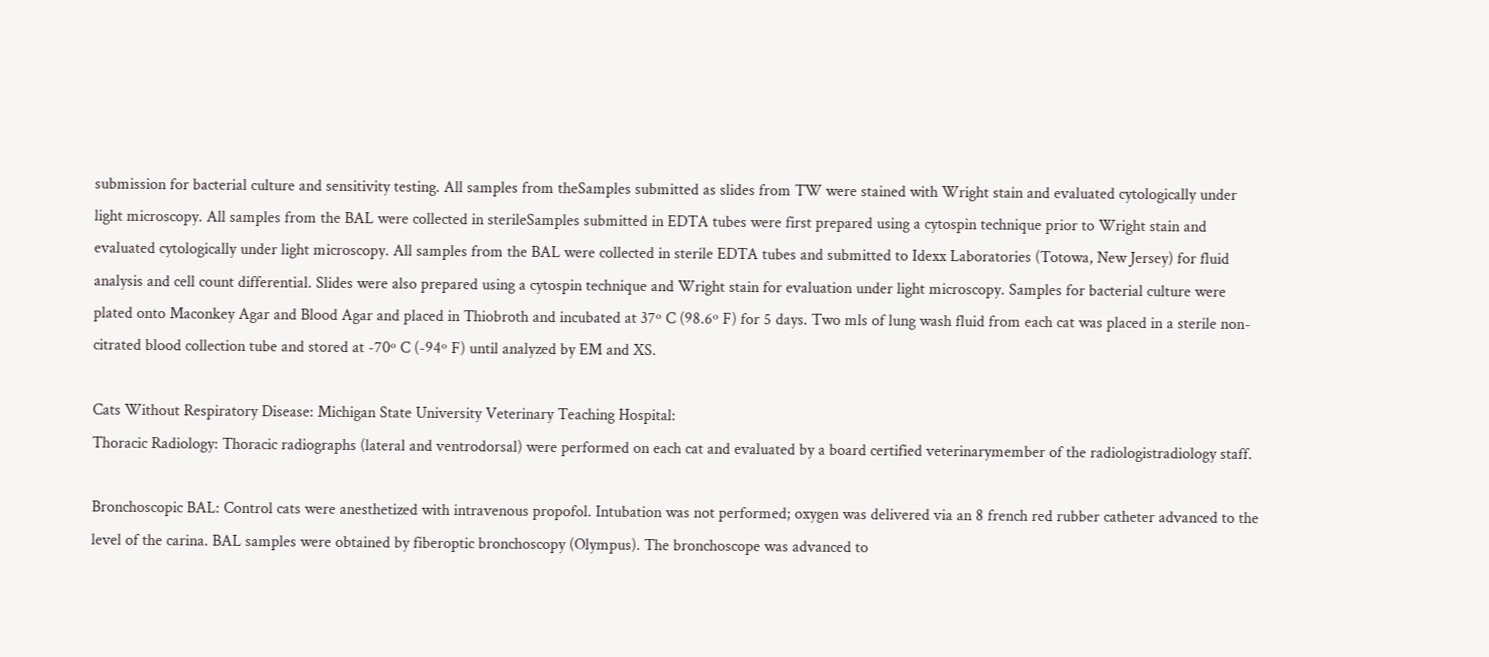submission for bacterial culture and sensitivity testing. All samples from theSamples submitted as slides from TW were stained with Wright stain and evaluated cytologically under light microscopy. All samples from the BAL were collected in sterileSamples submitted in EDTA tubes were first prepared using a cytospin technique prior to Wright stain and evaluated cytologically under light microscopy. All samples from the BAL were collected in sterile EDTA tubes and submitted to Idexx Laboratories (Totowa, New Jersey) for fluid analysis and cell count differential. Slides were also prepared using a cytospin technique and Wright stain for evaluation under light microscopy. Samples for bacterial culture were plated onto Maconkey Agar and Blood Agar and placed in Thiobroth and incubated at 37º C (98.6º F) for 5 days. Two mls of lung wash fluid from each cat was placed in a sterile non-citrated blood collection tube and stored at -70º C (-94º F) until analyzed by EM and XS.

Cats Without Respiratory Disease: Michigan State University Veterinary Teaching Hospital:
Thoracic Radiology: Thoracic radiographs (lateral and ventrodorsal) were performed on each cat and evaluated by a board certified veterinarymember of the radiologistradiology staff.

Bronchoscopic BAL: Control cats were anesthetized with intravenous propofol. Intubation was not performed; oxygen was delivered via an 8 french red rubber catheter advanced to the level of the carina. BAL samples were obtained by fiberoptic bronchoscopy (Olympus). The bronchoscope was advanced to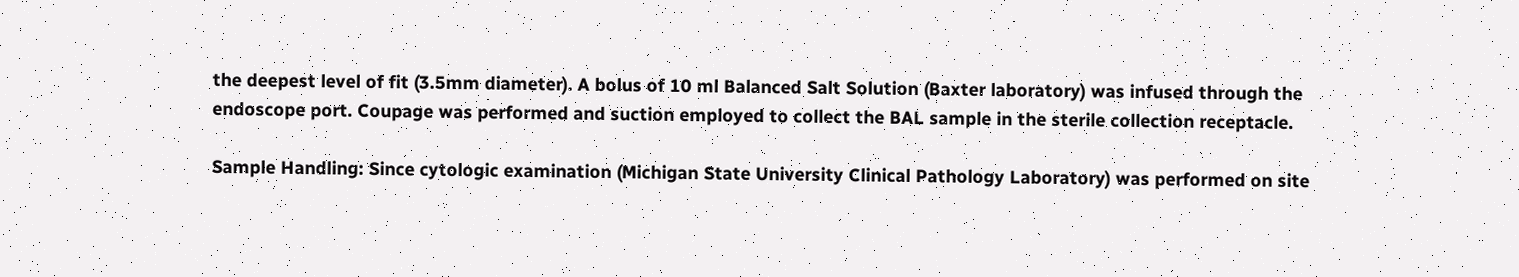the deepest level of fit (3.5mm diameter). A bolus of 10 ml Balanced Salt Solution (Baxter laboratory) was infused through the endoscope port. Coupage was performed and suction employed to collect the BAL sample in the sterile collection receptacle.

Sample Handling: Since cytologic examination (Michigan State University Clinical Pathology Laboratory) was performed on site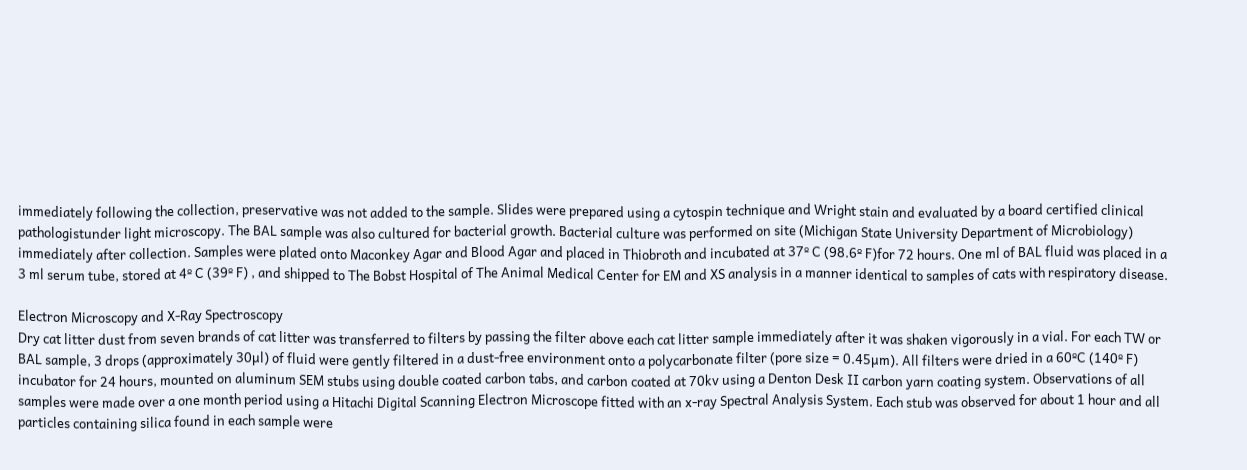immediately following the collection, preservative was not added to the sample. Slides were prepared using a cytospin technique and Wright stain and evaluated by a board certified clinical pathologistunder light microscopy. The BAL sample was also cultured for bacterial growth. Bacterial culture was performed on site (Michigan State University Department of Microbiology) immediately after collection. Samples were plated onto Maconkey Agar and Blood Agar and placed in Thiobroth and incubated at 37º C (98.6º F)for 72 hours. One ml of BAL fluid was placed in a 3 ml serum tube, stored at 4º C (39º F) , and shipped to The Bobst Hospital of The Animal Medical Center for EM and XS analysis in a manner identical to samples of cats with respiratory disease.

Electron Microscopy and X-Ray Spectroscopy
Dry cat litter dust from seven brands of cat litter was transferred to filters by passing the filter above each cat litter sample immediately after it was shaken vigorously in a vial. For each TW or BAL sample, 3 drops (approximately 30µl) of fluid were gently filtered in a dust-free environment onto a polycarbonate filter (pore size = 0.45µm). All filters were dried in a 60ºC (140º F) incubator for 24 hours, mounted on aluminum SEM stubs using double coated carbon tabs, and carbon coated at 70kv using a Denton Desk II carbon yarn coating system. Observations of all samples were made over a one month period using a Hitachi Digital Scanning Electron Microscope fitted with an x-ray Spectral Analysis System. Each stub was observed for about 1 hour and all particles containing silica found in each sample were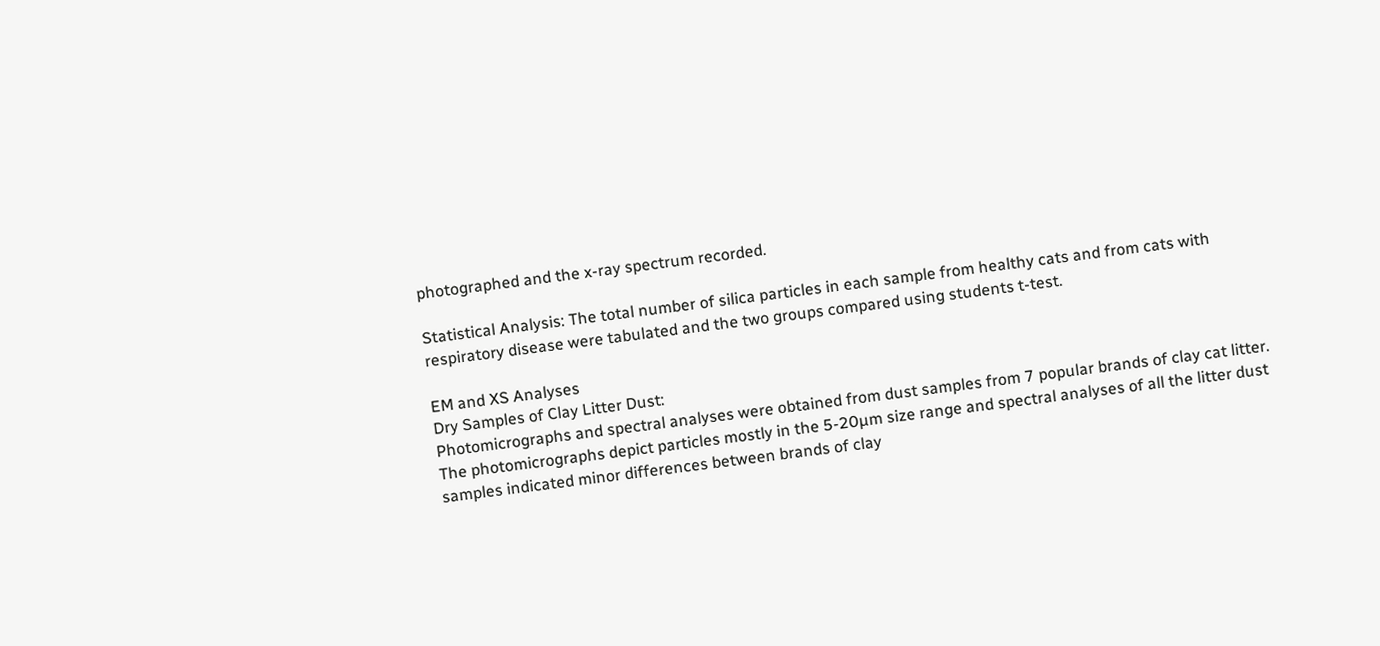photographed and the x-ray spectrum recorded.

Statistical Analysis: The total number of silica particles in each sample from healthy cats and from cats with respiratory disease were tabulated and the two groups compared using students t-test.

EM and XS Analyses
Dry Samples of Clay Litter Dust:
Photomicrographs and spectral analyses were obtained from dust samples from 7 popular brands of clay cat litter. The photomicrographs depict particles mostly in the 5-20µm size range and spectral analyses of all the litter dust samples indicated minor differences between brands of clay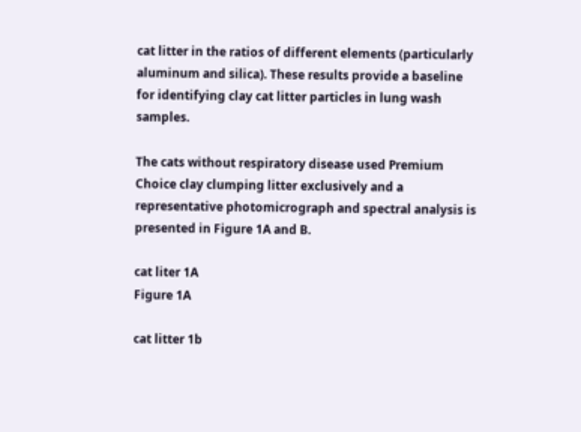cat litter in the ratios of different elements (particularly aluminum and silica). These results provide a baseline for identifying clay cat litter particles in lung wash samples.

The cats without respiratory disease used Premium Choice clay clumping litter exclusively and a representative photomicrograph and spectral analysis is presented in Figure 1A and B.

cat liter 1A
Figure 1A

cat litter 1b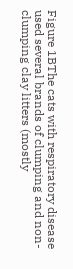Figure 1BThe cats with respiratory disease used several brands of clumping and non-clumping clay litters (mostly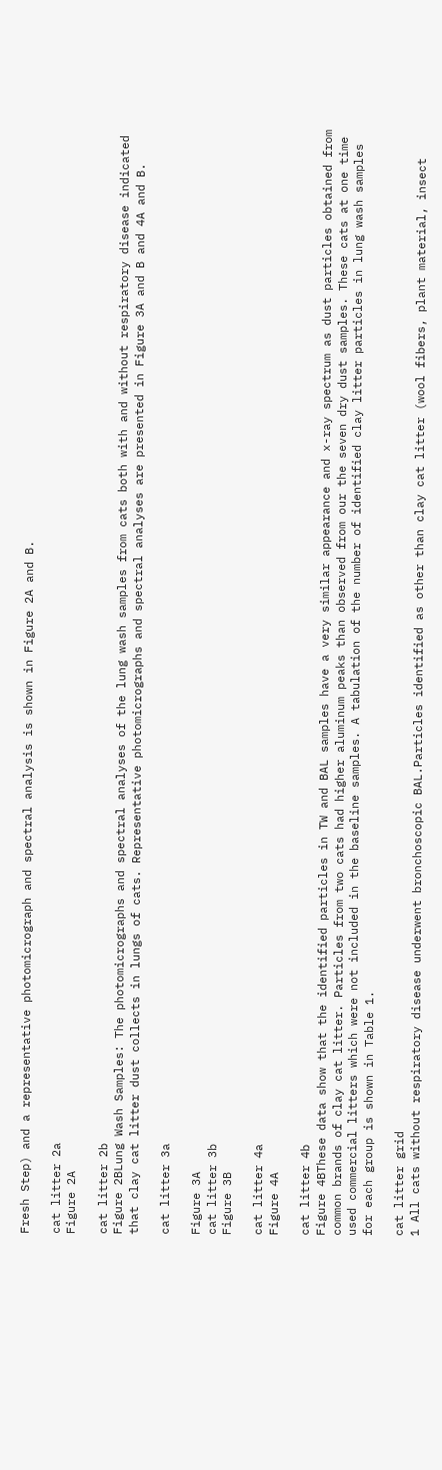Fresh Step) and a representative photomicrograph and spectral analysis is shown in Figure 2A and B.

cat litter 2a
Figure 2A

cat litter 2b
Figure 2BLung Wash Samples: The photomicrographs and spectral analyses of the lung wash samples from cats both with and without respiratory disease indicated that clay cat litter dust collects in lungs of cats. Representative photomicrographs and spectral analyses are presented in Figure 3A and B and 4A and B.

cat litter 3a

Figure 3A
cat litter 3b
Figure 3B

cat litter 4a
Figure 4A

cat litter 4b
Figure 4BThese data show that the identified particles in TW and BAL samples have a very similar appearance and x-ray spectrum as dust particles obtained from common brands of clay cat litter. Particles from two cats had higher aluminum peaks than observed from our the seven dry dust samples. These cats at one time used commercial litters which were not included in the baseline samples. A tabulation of the number of identified clay litter particles in lung wash samples for each group is shown in Table 1.

cat litter grid
1 All cats without respiratory disease underwent bronchoscopic BAL.Particles identified as other than clay cat litter (wool fibers, plant material, insect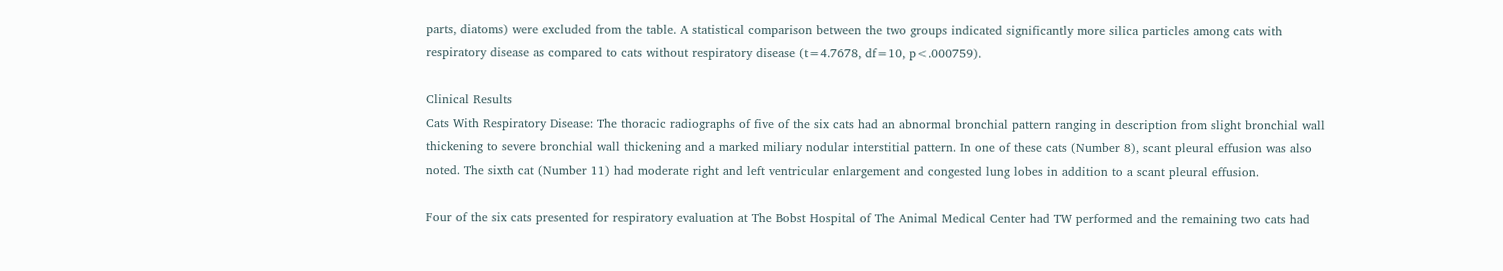parts, diatoms) were excluded from the table. A statistical comparison between the two groups indicated significantly more silica particles among cats with respiratory disease as compared to cats without respiratory disease (t=4.7678, df=10, p<.000759).

Clinical Results
Cats With Respiratory Disease: The thoracic radiographs of five of the six cats had an abnormal bronchial pattern ranging in description from slight bronchial wall thickening to severe bronchial wall thickening and a marked miliary nodular interstitial pattern. In one of these cats (Number 8), scant pleural effusion was also noted. The sixth cat (Number 11) had moderate right and left ventricular enlargement and congested lung lobes in addition to a scant pleural effusion.

Four of the six cats presented for respiratory evaluation at The Bobst Hospital of The Animal Medical Center had TW performed and the remaining two cats had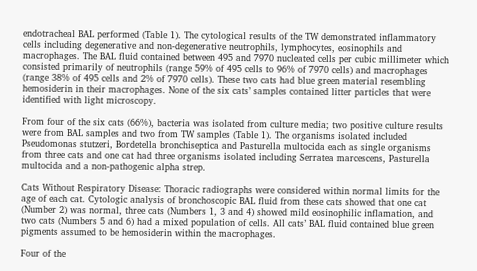endotracheal BAL performed (Table 1). The cytological results of the TW demonstrated inflammatory cells including degenerative and non-degenerative neutrophils, lymphocytes, eosinophils and macrophages. The BAL fluid contained between 495 and 7970 nucleated cells per cubic millimeter which consisted primarily of neutrophils (range 59% of 495 cells to 96% of 7970 cells) and macrophages (range 38% of 495 cells and 2% of 7970 cells). These two cats had blue green material resembling hemosiderin in their macrophages. None of the six cats’ samples contained litter particles that were identified with light microscopy.

From four of the six cats (66%), bacteria was isolated from culture media; two positive culture results were from BAL samples and two from TW samples (Table 1). The organisms isolated included Pseudomonas stutzeri, Bordetella bronchiseptica and Pasturella multocida each as single organisms from three cats and one cat had three organisms isolated including Serratea marcescens, Pasturella multocida and a non-pathogenic alpha strep.

Cats Without Respiratory Disease: Thoracic radiographs were considered within normal limits for the age of each cat. Cytologic analysis of bronchoscopic BAL fluid from these cats showed that one cat (Number 2) was normal, three cats (Numbers 1, 3 and 4) showed mild eosinophilic inflamation, and two cats (Numbers 5 and 6) had a mixed population of cells. All cats’ BAL fluid contained blue green pigments assumed to be hemosiderin within the macrophages.

Four of the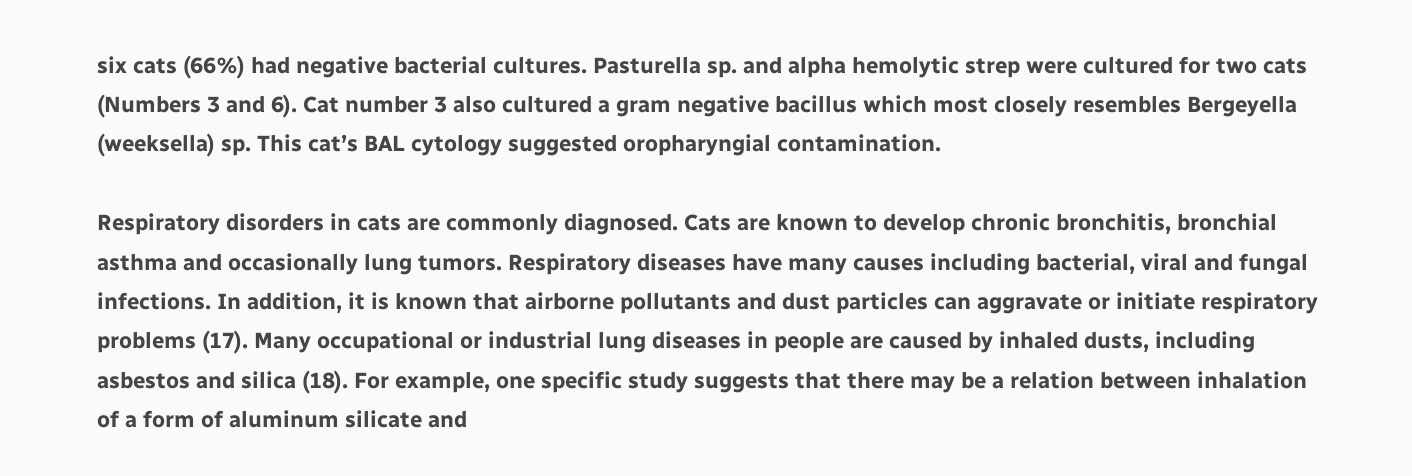six cats (66%) had negative bacterial cultures. Pasturella sp. and alpha hemolytic strep were cultured for two cats (Numbers 3 and 6). Cat number 3 also cultured a gram negative bacillus which most closely resembles Bergeyella (weeksella) sp. This cat’s BAL cytology suggested oropharyngial contamination.

Respiratory disorders in cats are commonly diagnosed. Cats are known to develop chronic bronchitis, bronchial asthma and occasionally lung tumors. Respiratory diseases have many causes including bacterial, viral and fungal infections. In addition, it is known that airborne pollutants and dust particles can aggravate or initiate respiratory problems (17). Many occupational or industrial lung diseases in people are caused by inhaled dusts, including asbestos and silica (18). For example, one specific study suggests that there may be a relation between inhalation of a form of aluminum silicate and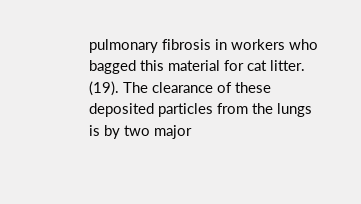pulmonary fibrosis in workers who bagged this material for cat litter. (19). The clearance of these deposited particles from the lungs is by two major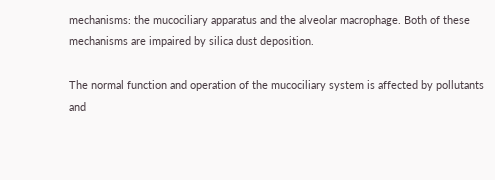mechanisms: the mucociliary apparatus and the alveolar macrophage. Both of these mechanisms are impaired by silica dust deposition.

The normal function and operation of the mucociliary system is affected by pollutants and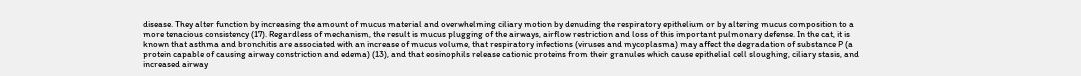disease. They alter function by increasing the amount of mucus material and overwhelming ciliary motion by denuding the respiratory epithelium or by altering mucus composition to a more tenacious consistency (17). Regardless of mechanism, the result is mucus plugging of the airways, airflow restriction and loss of this important pulmonary defense. In the cat, it is known that asthma and bronchitis are associated with an increase of mucus volume, that respiratory infections (viruses and mycoplasma) may affect the degradation of substance P (a protein capable of causing airway constriction and edema) (13), and that eosinophils release cationic proteins from their granules which cause epithelial cell sloughing, ciliary stasis, and increased airway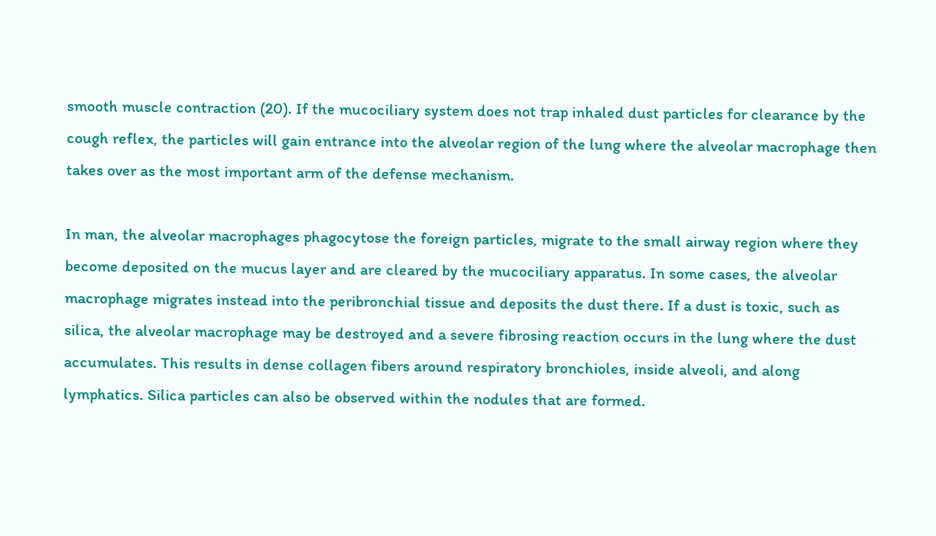smooth muscle contraction (20). If the mucociliary system does not trap inhaled dust particles for clearance by the cough reflex, the particles will gain entrance into the alveolar region of the lung where the alveolar macrophage then takes over as the most important arm of the defense mechanism.

In man, the alveolar macrophages phagocytose the foreign particles, migrate to the small airway region where they become deposited on the mucus layer and are cleared by the mucociliary apparatus. In some cases, the alveolar macrophage migrates instead into the peribronchial tissue and deposits the dust there. If a dust is toxic, such as silica, the alveolar macrophage may be destroyed and a severe fibrosing reaction occurs in the lung where the dust accumulates. This results in dense collagen fibers around respiratory bronchioles, inside alveoli, and along lymphatics. Silica particles can also be observed within the nodules that are formed.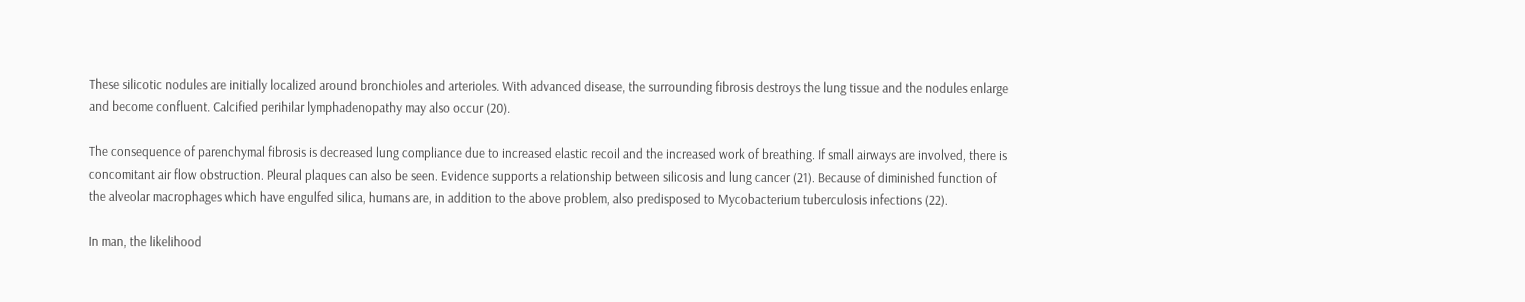These silicotic nodules are initially localized around bronchioles and arterioles. With advanced disease, the surrounding fibrosis destroys the lung tissue and the nodules enlarge and become confluent. Calcified perihilar lymphadenopathy may also occur (20).

The consequence of parenchymal fibrosis is decreased lung compliance due to increased elastic recoil and the increased work of breathing. If small airways are involved, there is concomitant air flow obstruction. Pleural plaques can also be seen. Evidence supports a relationship between silicosis and lung cancer (21). Because of diminished function of the alveolar macrophages which have engulfed silica, humans are, in addition to the above problem, also predisposed to Mycobacterium tuberculosis infections (22).

In man, the likelihood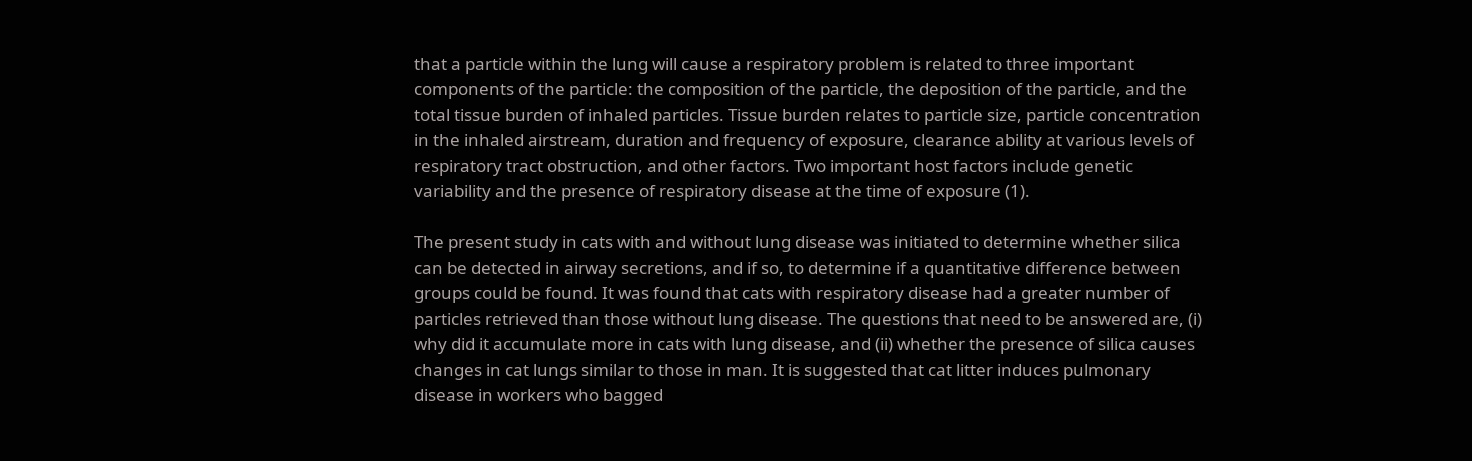that a particle within the lung will cause a respiratory problem is related to three important components of the particle: the composition of the particle, the deposition of the particle, and the total tissue burden of inhaled particles. Tissue burden relates to particle size, particle concentration in the inhaled airstream, duration and frequency of exposure, clearance ability at various levels of respiratory tract obstruction, and other factors. Two important host factors include genetic variability and the presence of respiratory disease at the time of exposure (1).

The present study in cats with and without lung disease was initiated to determine whether silica can be detected in airway secretions, and if so, to determine if a quantitative difference between groups could be found. It was found that cats with respiratory disease had a greater number of particles retrieved than those without lung disease. The questions that need to be answered are, (i) why did it accumulate more in cats with lung disease, and (ii) whether the presence of silica causes changes in cat lungs similar to those in man. It is suggested that cat litter induces pulmonary disease in workers who bagged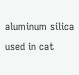aluminum silica used in cat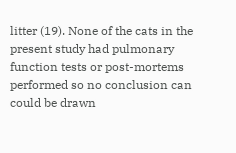litter (19). None of the cats in the present study had pulmonary function tests or post-mortems performed so no conclusion can could be drawn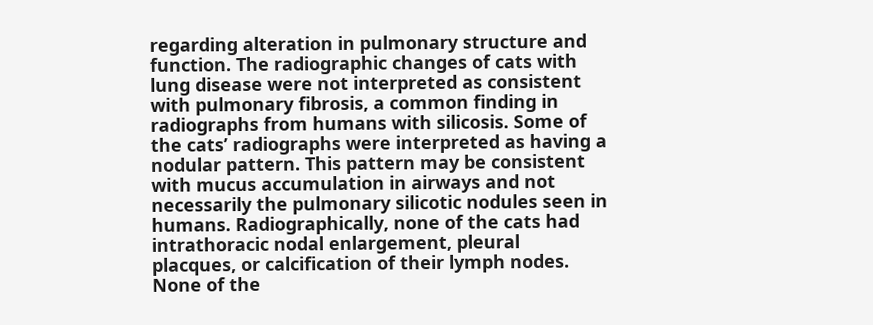regarding alteration in pulmonary structure and function. The radiographic changes of cats with lung disease were not interpreted as consistent with pulmonary fibrosis, a common finding in radiographs from humans with silicosis. Some of the cats’ radiographs were interpreted as having a nodular pattern. This pattern may be consistent with mucus accumulation in airways and not necessarily the pulmonary silicotic nodules seen in humans. Radiographically, none of the cats had intrathoracic nodal enlargement, pleural placques, or calcification of their lymph nodes. None of the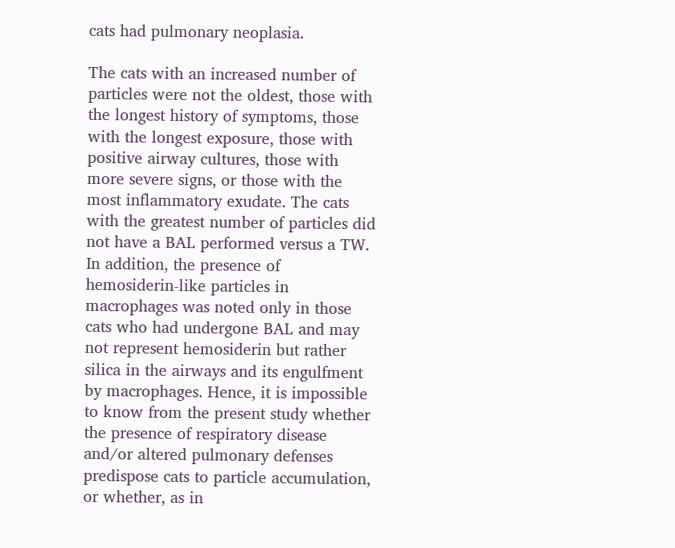cats had pulmonary neoplasia.

The cats with an increased number of particles were not the oldest, those with the longest history of symptoms, those with the longest exposure, those with positive airway cultures, those with more severe signs, or those with the most inflammatory exudate. The cats with the greatest number of particles did not have a BAL performed versus a TW. In addition, the presence of hemosiderin-like particles in macrophages was noted only in those cats who had undergone BAL and may not represent hemosiderin but rather silica in the airways and its engulfment by macrophages. Hence, it is impossible to know from the present study whether the presence of respiratory disease and/or altered pulmonary defenses predispose cats to particle accumulation, or whether, as in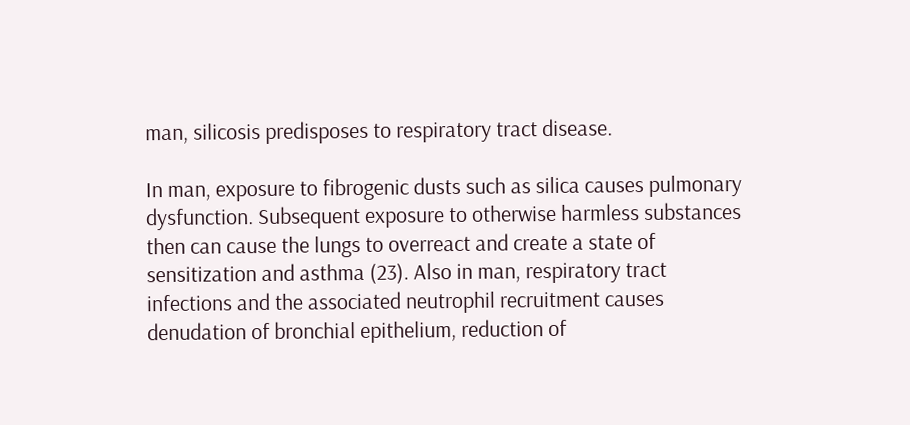man, silicosis predisposes to respiratory tract disease.

In man, exposure to fibrogenic dusts such as silica causes pulmonary dysfunction. Subsequent exposure to otherwise harmless substances then can cause the lungs to overreact and create a state of sensitization and asthma (23). Also in man, respiratory tract infections and the associated neutrophil recruitment causes denudation of bronchial epithelium, reduction of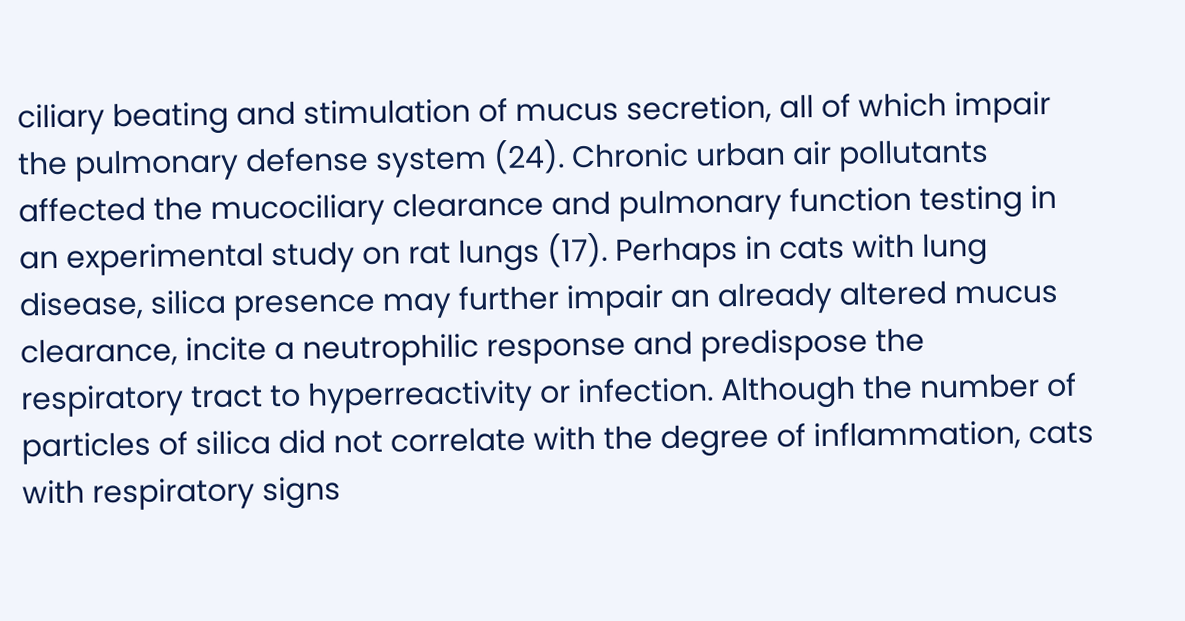ciliary beating and stimulation of mucus secretion, all of which impair the pulmonary defense system (24). Chronic urban air pollutants affected the mucociliary clearance and pulmonary function testing in an experimental study on rat lungs (17). Perhaps in cats with lung disease, silica presence may further impair an already altered mucus clearance, incite a neutrophilic response and predispose the respiratory tract to hyperreactivity or infection. Although the number of particles of silica did not correlate with the degree of inflammation, cats with respiratory signs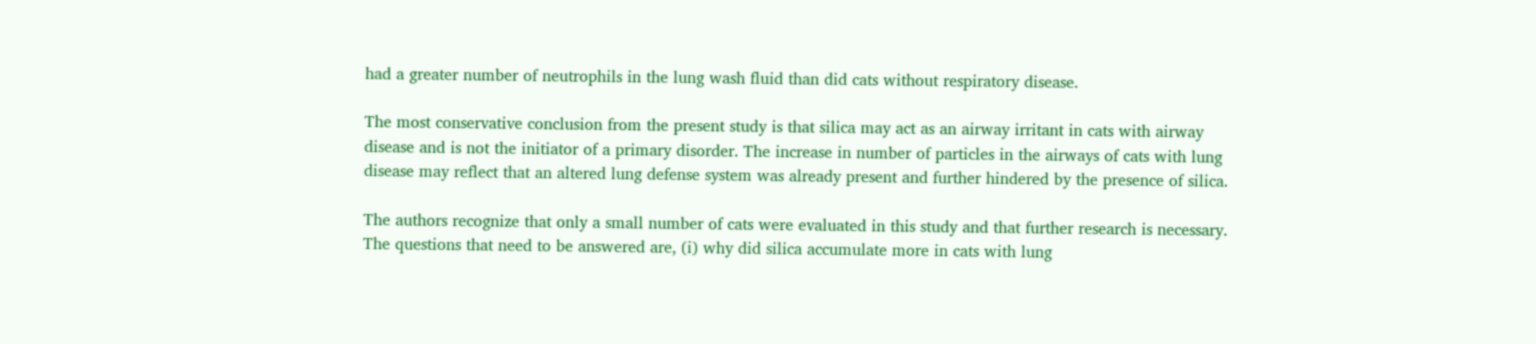had a greater number of neutrophils in the lung wash fluid than did cats without respiratory disease.

The most conservative conclusion from the present study is that silica may act as an airway irritant in cats with airway disease and is not the initiator of a primary disorder. The increase in number of particles in the airways of cats with lung disease may reflect that an altered lung defense system was already present and further hindered by the presence of silica.

The authors recognize that only a small number of cats were evaluated in this study and that further research is necessary. The questions that need to be answered are, (i) why did silica accumulate more in cats with lung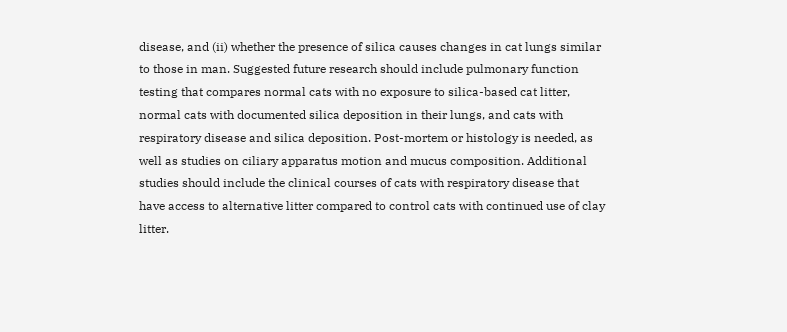disease, and (ii) whether the presence of silica causes changes in cat lungs similar to those in man. Suggested future research should include pulmonary function testing that compares normal cats with no exposure to silica-based cat litter, normal cats with documented silica deposition in their lungs, and cats with respiratory disease and silica deposition. Post-mortem or histology is needed, as well as studies on ciliary apparatus motion and mucus composition. Additional studies should include the clinical courses of cats with respiratory disease that have access to alternative litter compared to control cats with continued use of clay litter.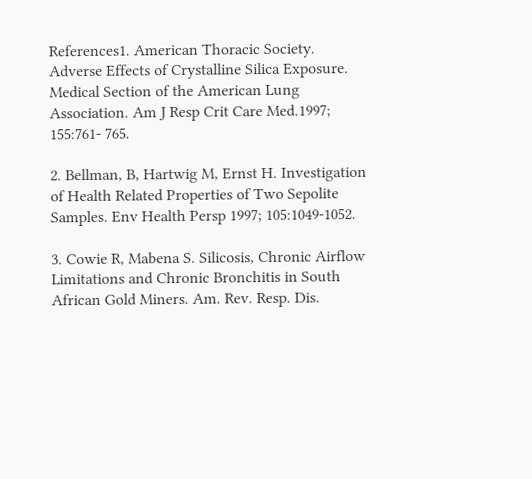References1. American Thoracic Society. Adverse Effects of Crystalline Silica Exposure. Medical Section of the American Lung Association. Am J Resp Crit Care Med.1997; 155:761- 765.

2. Bellman, B, Hartwig M, Ernst H. Investigation of Health Related Properties of Two Sepolite Samples. Env Health Persp 1997; 105:1049-1052.

3. Cowie R, Mabena S. Silicosis, Chronic Airflow Limitations and Chronic Bronchitis in South African Gold Miners. Am. Rev. Resp. Dis.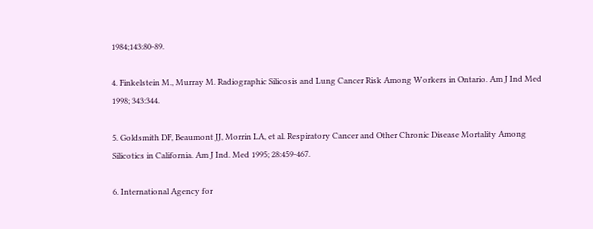1984;143:80-89.

4. Finkelstein M., Murray M. Radiographic Silicosis and Lung Cancer Risk Among Workers in Ontario. Am J Ind Med 1998; 343:344.

5. Goldsmith DF, Beaumont JJ, Morrin LA, et al. Respiratory Cancer and Other Chronic Disease Mortality Among Silicotics in California. Am J Ind. Med 1995; 28:459-467.

6. International Agency for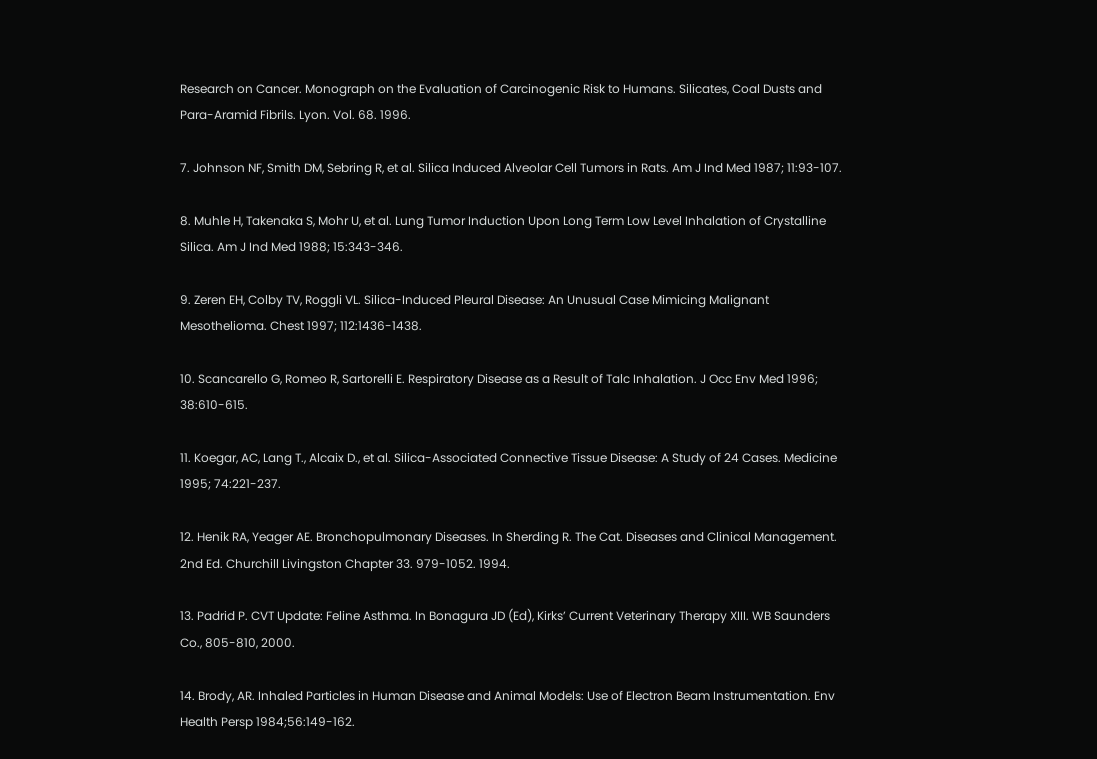Research on Cancer. Monograph on the Evaluation of Carcinogenic Risk to Humans. Silicates, Coal Dusts and Para-Aramid Fibrils. Lyon. Vol. 68. 1996.

7. Johnson NF, Smith DM, Sebring R, et al. Silica Induced Alveolar Cell Tumors in Rats. Am J Ind Med 1987; 11:93-107.

8. Muhle H, Takenaka S, Mohr U, et al. Lung Tumor Induction Upon Long Term Low Level Inhalation of Crystalline Silica. Am J Ind Med 1988; 15:343-346.

9. Zeren EH, Colby TV, Roggli VL. Silica-Induced Pleural Disease: An Unusual Case Mimicing Malignant Mesothelioma. Chest 1997; 112:1436-1438.

10. Scancarello G, Romeo R, Sartorelli E. Respiratory Disease as a Result of Talc Inhalation. J Occ Env Med 1996; 38:610-615.

11. Koegar, AC, Lang T., Alcaix D., et al. Silica-Associated Connective Tissue Disease: A Study of 24 Cases. Medicine 1995; 74:221-237.

12. Henik RA, Yeager AE. Bronchopulmonary Diseases. In Sherding R. The Cat. Diseases and Clinical Management. 2nd Ed. Churchill Livingston Chapter 33. 979-1052. 1994.

13. Padrid P. CVT Update: Feline Asthma. In Bonagura JD (Ed), Kirks’ Current Veterinary Therapy XIII. WB Saunders Co., 805-810, 2000.

14. Brody, AR. Inhaled Particles in Human Disease and Animal Models: Use of Electron Beam Instrumentation. Env Health Persp 1984;56:149-162.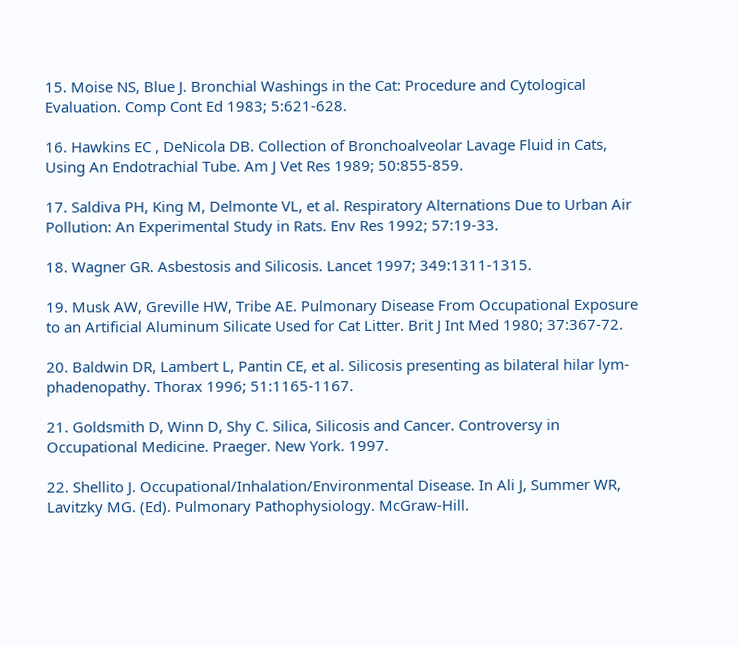15. Moise NS, Blue J. Bronchial Washings in the Cat: Procedure and Cytological Evaluation. Comp Cont Ed 1983; 5:621-628.

16. Hawkins EC , DeNicola DB. Collection of Bronchoalveolar Lavage Fluid in Cats, Using An Endotrachial Tube. Am J Vet Res 1989; 50:855-859.

17. Saldiva PH, King M, Delmonte VL, et al. Respiratory Alternations Due to Urban Air Pollution: An Experimental Study in Rats. Env Res 1992; 57:19-33.

18. Wagner GR. Asbestosis and Silicosis. Lancet 1997; 349:1311-1315.

19. Musk AW, Greville HW, Tribe AE. Pulmonary Disease From Occupational Exposure to an Artificial Aluminum Silicate Used for Cat Litter. Brit J Int Med 1980; 37:367-72.

20. Baldwin DR, Lambert L, Pantin CE, et al. Silicosis presenting as bilateral hilar lym-phadenopathy. Thorax 1996; 51:1165-1167.

21. Goldsmith D, Winn D, Shy C. Silica, Silicosis and Cancer. Controversy in Occupational Medicine. Praeger. New York. 1997.

22. Shellito J. Occupational/Inhalation/Environmental Disease. In Ali J, Summer WR, Lavitzky MG. (Ed). Pulmonary Pathophysiology. McGraw-Hill.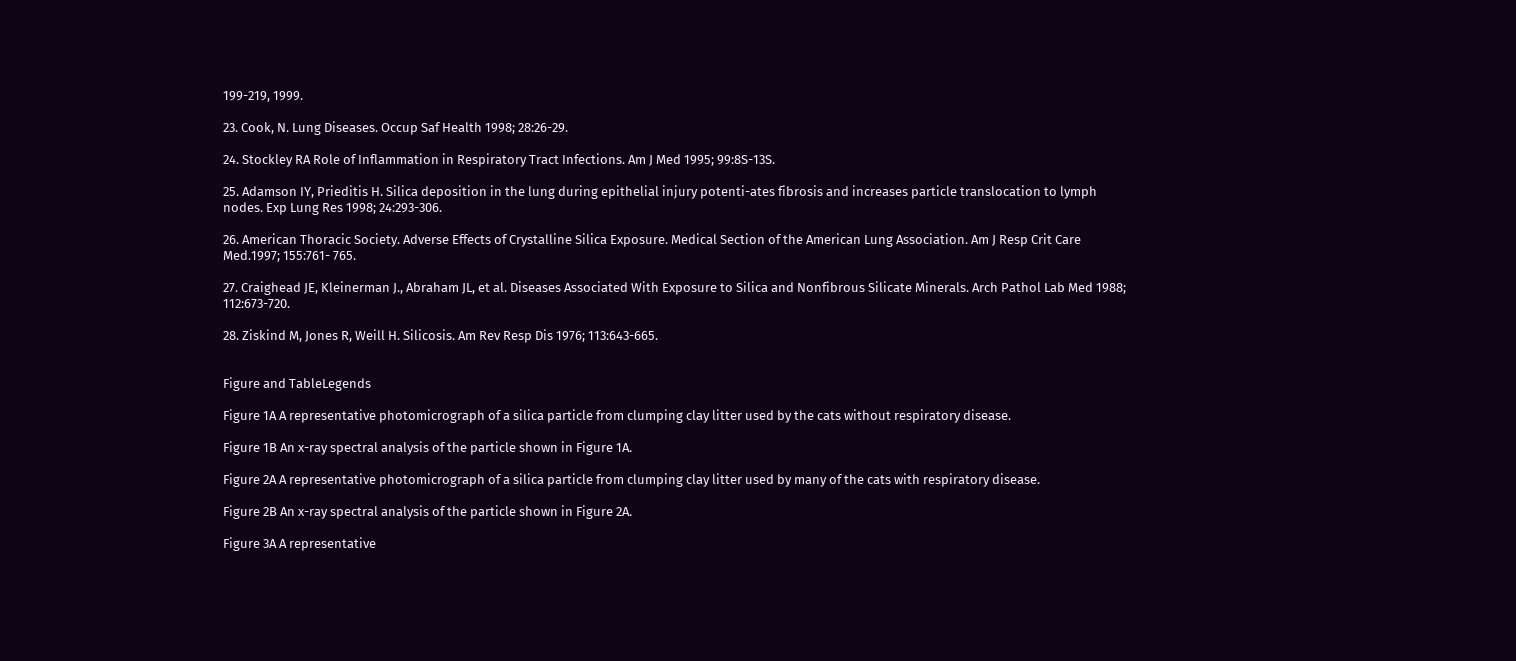199-219, 1999.

23. Cook, N. Lung Diseases. Occup Saf Health 1998; 28:26-29.

24. Stockley RA Role of Inflammation in Respiratory Tract Infections. Am J Med 1995; 99:8S-13S.

25. Adamson IY, Prieditis H. Silica deposition in the lung during epithelial injury potenti-ates fibrosis and increases particle translocation to lymph nodes. Exp Lung Res 1998; 24:293-306.

26. American Thoracic Society. Adverse Effects of Crystalline Silica Exposure. Medical Section of the American Lung Association. Am J Resp Crit Care Med.1997; 155:761- 765.

27. Craighead JE, Kleinerman J., Abraham JL, et al. Diseases Associated With Exposure to Silica and Nonfibrous Silicate Minerals. Arch Pathol Lab Med 1988; 112:673-720.

28. Ziskind M, Jones R, Weill H. Silicosis. Am Rev Resp Dis 1976; 113:643-665.


Figure and TableLegends

Figure 1A A representative photomicrograph of a silica particle from clumping clay litter used by the cats without respiratory disease.

Figure 1B An x-ray spectral analysis of the particle shown in Figure 1A.

Figure 2A A representative photomicrograph of a silica particle from clumping clay litter used by many of the cats with respiratory disease.

Figure 2B An x-ray spectral analysis of the particle shown in Figure 2A.

Figure 3A A representative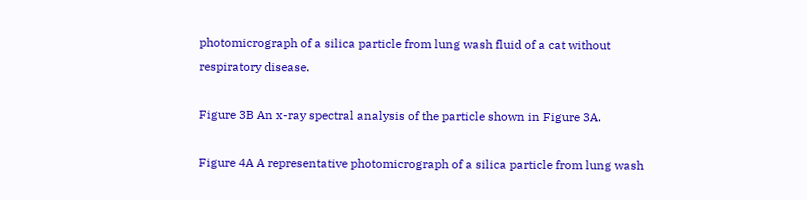photomicrograph of a silica particle from lung wash fluid of a cat without respiratory disease.

Figure 3B An x-ray spectral analysis of the particle shown in Figure 3A.

Figure 4A A representative photomicrograph of a silica particle from lung wash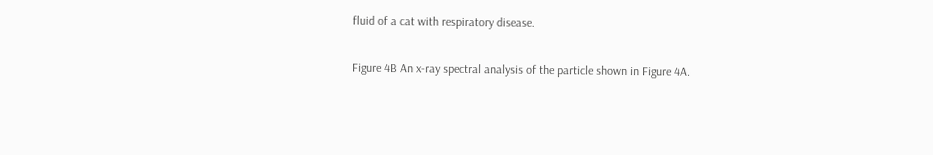fluid of a cat with respiratory disease.

Figure 4B An x-ray spectral analysis of the particle shown in Figure 4A.